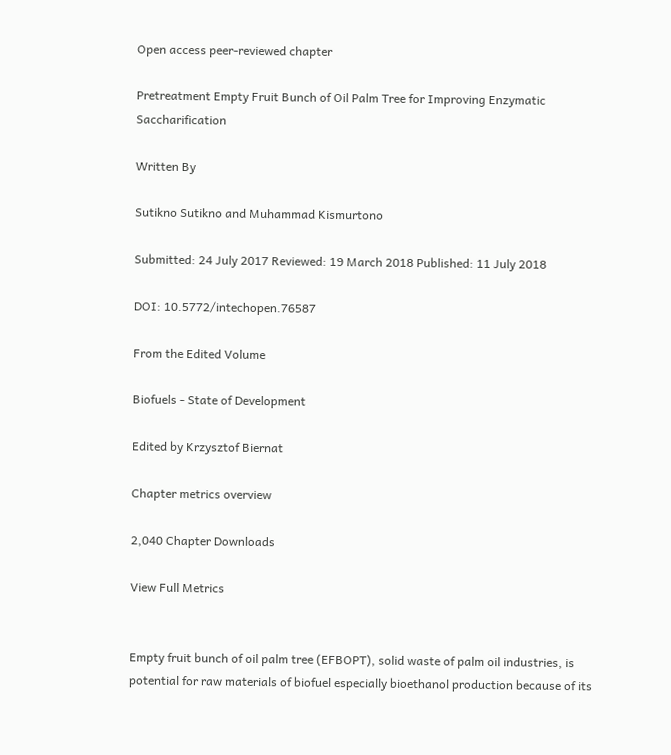Open access peer-reviewed chapter

Pretreatment Empty Fruit Bunch of Oil Palm Tree for Improving Enzymatic Saccharification

Written By

Sutikno Sutikno and Muhammad Kismurtono

Submitted: 24 July 2017 Reviewed: 19 March 2018 Published: 11 July 2018

DOI: 10.5772/intechopen.76587

From the Edited Volume

Biofuels - State of Development

Edited by Krzysztof Biernat

Chapter metrics overview

2,040 Chapter Downloads

View Full Metrics


Empty fruit bunch of oil palm tree (EFBOPT), solid waste of palm oil industries, is potential for raw materials of biofuel especially bioethanol production because of its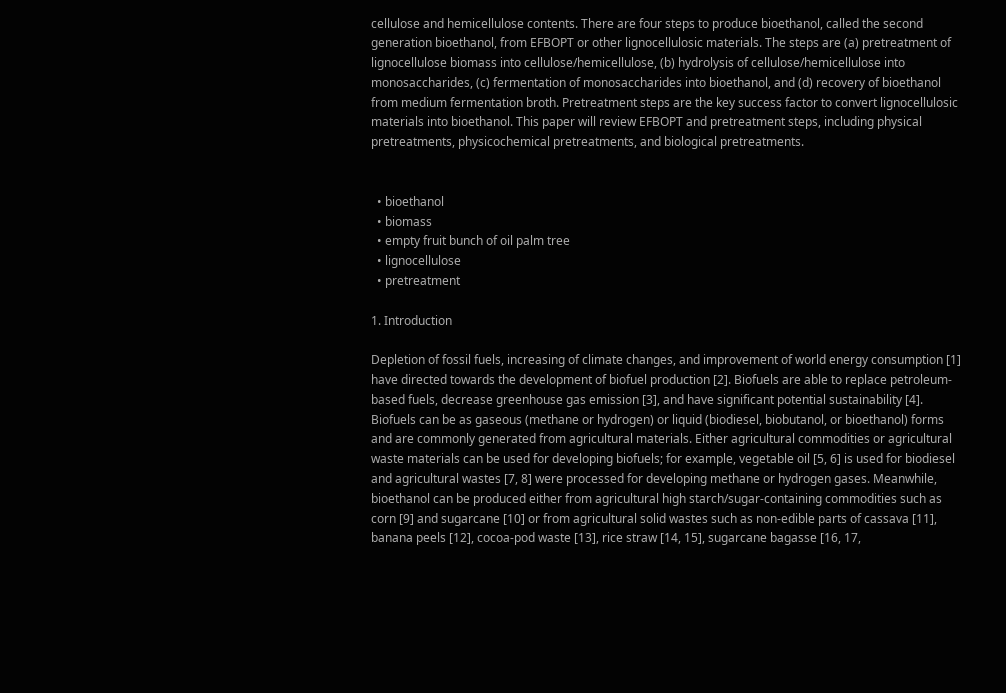cellulose and hemicellulose contents. There are four steps to produce bioethanol, called the second generation bioethanol, from EFBOPT or other lignocellulosic materials. The steps are (a) pretreatment of lignocellulose biomass into cellulose/hemicellulose, (b) hydrolysis of cellulose/hemicellulose into monosaccharides, (c) fermentation of monosaccharides into bioethanol, and (d) recovery of bioethanol from medium fermentation broth. Pretreatment steps are the key success factor to convert lignocellulosic materials into bioethanol. This paper will review EFBOPT and pretreatment steps, including physical pretreatments, physicochemical pretreatments, and biological pretreatments.


  • bioethanol
  • biomass
  • empty fruit bunch of oil palm tree
  • lignocellulose
  • pretreatment

1. Introduction

Depletion of fossil fuels, increasing of climate changes, and improvement of world energy consumption [1] have directed towards the development of biofuel production [2]. Biofuels are able to replace petroleum-based fuels, decrease greenhouse gas emission [3], and have significant potential sustainability [4]. Biofuels can be as gaseous (methane or hydrogen) or liquid (biodiesel, biobutanol, or bioethanol) forms and are commonly generated from agricultural materials. Either agricultural commodities or agricultural waste materials can be used for developing biofuels; for example, vegetable oil [5, 6] is used for biodiesel and agricultural wastes [7, 8] were processed for developing methane or hydrogen gases. Meanwhile, bioethanol can be produced either from agricultural high starch/sugar-containing commodities such as corn [9] and sugarcane [10] or from agricultural solid wastes such as non-edible parts of cassava [11], banana peels [12], cocoa-pod waste [13], rice straw [14, 15], sugarcane bagasse [16, 17,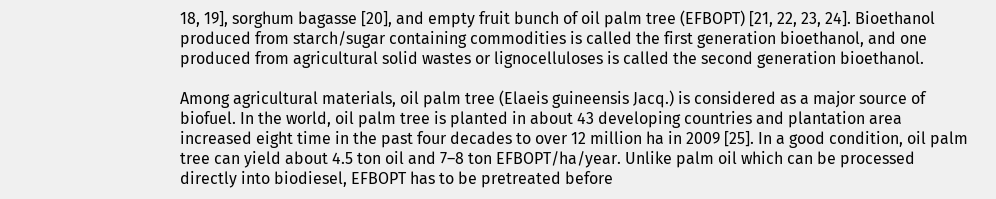18, 19], sorghum bagasse [20], and empty fruit bunch of oil palm tree (EFBOPT) [21, 22, 23, 24]. Bioethanol produced from starch/sugar containing commodities is called the first generation bioethanol, and one produced from agricultural solid wastes or lignocelluloses is called the second generation bioethanol.

Among agricultural materials, oil palm tree (Elaeis guineensis Jacq.) is considered as a major source of biofuel. In the world, oil palm tree is planted in about 43 developing countries and plantation area increased eight time in the past four decades to over 12 million ha in 2009 [25]. In a good condition, oil palm tree can yield about 4.5 ton oil and 7–8 ton EFBOPT/ha/year. Unlike palm oil which can be processed directly into biodiesel, EFBOPT has to be pretreated before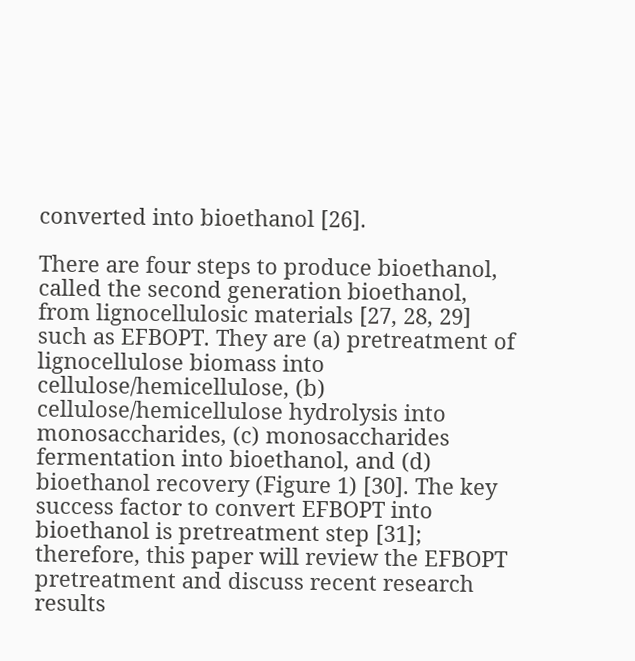converted into bioethanol [26].

There are four steps to produce bioethanol, called the second generation bioethanol, from lignocellulosic materials [27, 28, 29] such as EFBOPT. They are (a) pretreatment of lignocellulose biomass into cellulose/hemicellulose, (b) cellulose/hemicellulose hydrolysis into monosaccharides, (c) monosaccharides fermentation into bioethanol, and (d) bioethanol recovery (Figure 1) [30]. The key success factor to convert EFBOPT into bioethanol is pretreatment step [31]; therefore, this paper will review the EFBOPT pretreatment and discuss recent research results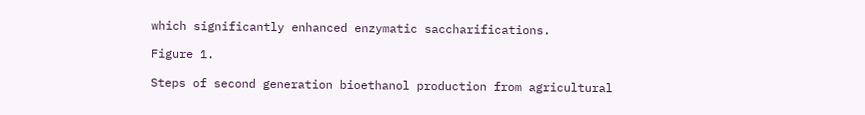which significantly enhanced enzymatic saccharifications.

Figure 1.

Steps of second generation bioethanol production from agricultural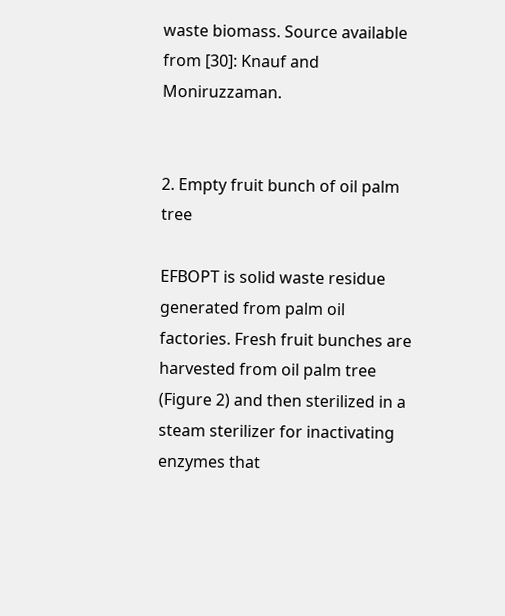waste biomass. Source available from [30]: Knauf and Moniruzzaman.


2. Empty fruit bunch of oil palm tree

EFBOPT is solid waste residue generated from palm oil factories. Fresh fruit bunches are harvested from oil palm tree (Figure 2) and then sterilized in a steam sterilizer for inactivating enzymes that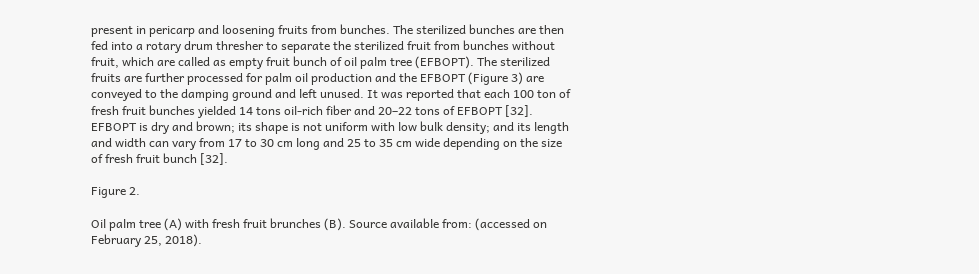present in pericarp and loosening fruits from bunches. The sterilized bunches are then fed into a rotary drum thresher to separate the sterilized fruit from bunches without fruit, which are called as empty fruit bunch of oil palm tree (EFBOPT). The sterilized fruits are further processed for palm oil production and the EFBOPT (Figure 3) are conveyed to the damping ground and left unused. It was reported that each 100 ton of fresh fruit bunches yielded 14 tons oil-rich fiber and 20–22 tons of EFBOPT [32]. EFBOPT is dry and brown; its shape is not uniform with low bulk density; and its length and width can vary from 17 to 30 cm long and 25 to 35 cm wide depending on the size of fresh fruit bunch [32].

Figure 2.

Oil palm tree (A) with fresh fruit brunches (B). Source available from: (accessed on February 25, 2018).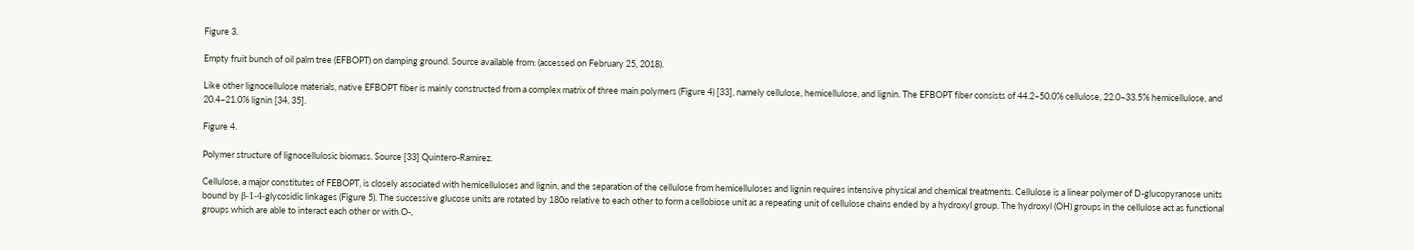Figure 3.

Empty fruit bunch of oil palm tree (EFBOPT) on damping ground. Source available from: (accessed on February 25, 2018).

Like other lignocellulose materials, native EFBOPT fiber is mainly constructed from a complex matrix of three main polymers (Figure 4) [33], namely cellulose, hemicellulose, and lignin. The EFBOPT fiber consists of 44.2–50.0% cellulose, 22.0–33.5% hemicellulose, and 20.4–21.0% lignin [34, 35].

Figure 4.

Polymer structure of lignocellulosic biomass. Source [33] Quintero-Ramirez.

Cellulose, a major constitutes of FEBOPT, is closely associated with hemicelluloses and lignin, and the separation of the cellulose from hemicelluloses and lignin requires intensive physical and chemical treatments. Cellulose is a linear polymer of D-glucopyranose units bound by β-1-4-glycosidic linkages (Figure 5). The successive glucose units are rotated by 180o relative to each other to form a cellobiose unit as a repeating unit of cellulose chains ended by a hydroxyl group. The hydroxyl (OH) groups in the cellulose act as functional groups which are able to interact each other or with O-,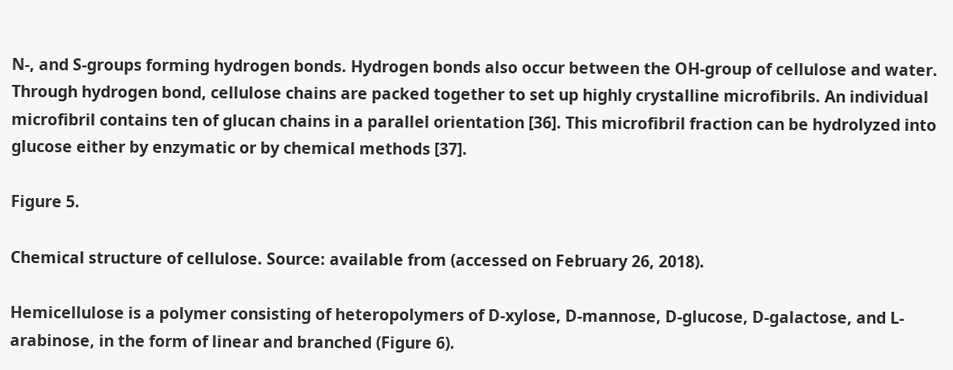N-, and S-groups forming hydrogen bonds. Hydrogen bonds also occur between the OH-group of cellulose and water. Through hydrogen bond, cellulose chains are packed together to set up highly crystalline microfibrils. An individual microfibril contains ten of glucan chains in a parallel orientation [36]. This microfibril fraction can be hydrolyzed into glucose either by enzymatic or by chemical methods [37].

Figure 5.

Chemical structure of cellulose. Source: available from (accessed on February 26, 2018).

Hemicellulose is a polymer consisting of heteropolymers of D-xylose, D-mannose, D-glucose, D-galactose, and L-arabinose, in the form of linear and branched (Figure 6).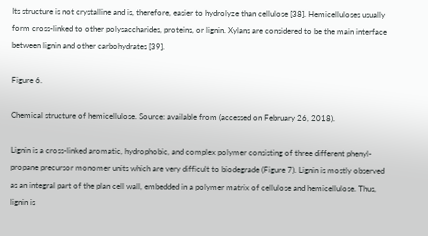Its structure is not crystalline and is, therefore, easier to hydrolyze than cellulose [38]. Hemicelluloses usually form cross-linked to other polysaccharides, proteins, or lignin. Xylans are considered to be the main interface between lignin and other carbohydrates [39].

Figure 6.

Chemical structure of hemicellulose. Source: available from (accessed on February 26, 2018).

Lignin is a cross-linked aromatic, hydrophobic, and complex polymer consisting of three different phenyl-propane precursor monomer units which are very difficult to biodegrade (Figure 7). Lignin is mostly observed as an integral part of the plan cell wall, embedded in a polymer matrix of cellulose and hemicellulose. Thus, lignin is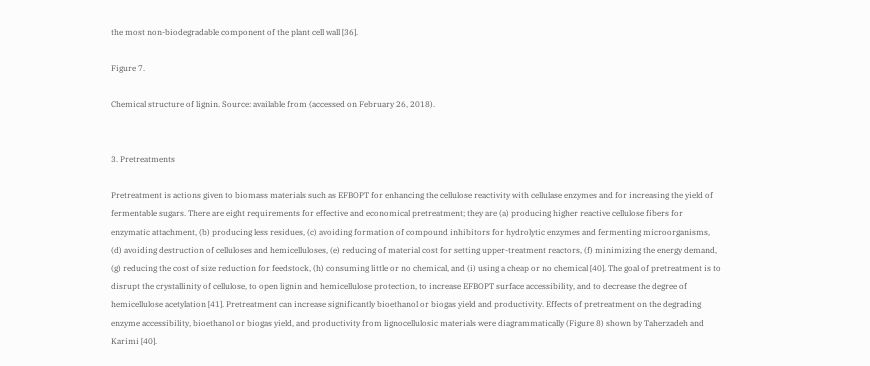the most non-biodegradable component of the plant cell wall [36].

Figure 7.

Chemical structure of lignin. Source: available from (accessed on February 26, 2018).


3. Pretreatments

Pretreatment is actions given to biomass materials such as EFBOPT for enhancing the cellulose reactivity with cellulase enzymes and for increasing the yield of fermentable sugars. There are eight requirements for effective and economical pretreatment; they are (a) producing higher reactive cellulose fibers for enzymatic attachment, (b) producing less residues, (c) avoiding formation of compound inhibitors for hydrolytic enzymes and fermenting microorganisms, (d) avoiding destruction of celluloses and hemicelluloses, (e) reducing of material cost for setting upper-treatment reactors, (f) minimizing the energy demand, (g) reducing the cost of size reduction for feedstock, (h) consuming little or no chemical, and (i) using a cheap or no chemical [40]. The goal of pretreatment is to disrupt the crystallinity of cellulose, to open lignin and hemicellulose protection, to increase EFBOPT surface accessibility, and to decrease the degree of hemicellulose acetylation [41]. Pretreatment can increase significantly bioethanol or biogas yield and productivity. Effects of pretreatment on the degrading enzyme accessibility, bioethanol or biogas yield, and productivity from lignocellulosic materials were diagrammatically (Figure 8) shown by Taherzadeh and Karimi [40].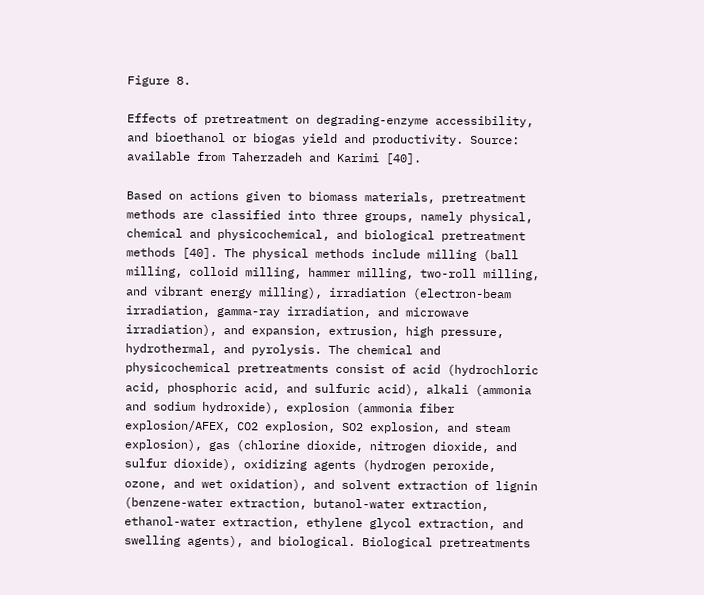Figure 8.

Effects of pretreatment on degrading-enzyme accessibility, and bioethanol or biogas yield and productivity. Source: available from Taherzadeh and Karimi [40].

Based on actions given to biomass materials, pretreatment methods are classified into three groups, namely physical, chemical and physicochemical, and biological pretreatment methods [40]. The physical methods include milling (ball milling, colloid milling, hammer milling, two-roll milling, and vibrant energy milling), irradiation (electron-beam irradiation, gamma-ray irradiation, and microwave irradiation), and expansion, extrusion, high pressure, hydrothermal, and pyrolysis. The chemical and physicochemical pretreatments consist of acid (hydrochloric acid, phosphoric acid, and sulfuric acid), alkali (ammonia and sodium hydroxide), explosion (ammonia fiber explosion/AFEX, CO2 explosion, SO2 explosion, and steam explosion), gas (chlorine dioxide, nitrogen dioxide, and sulfur dioxide), oxidizing agents (hydrogen peroxide, ozone, and wet oxidation), and solvent extraction of lignin (benzene-water extraction, butanol-water extraction, ethanol-water extraction, ethylene glycol extraction, and swelling agents), and biological. Biological pretreatments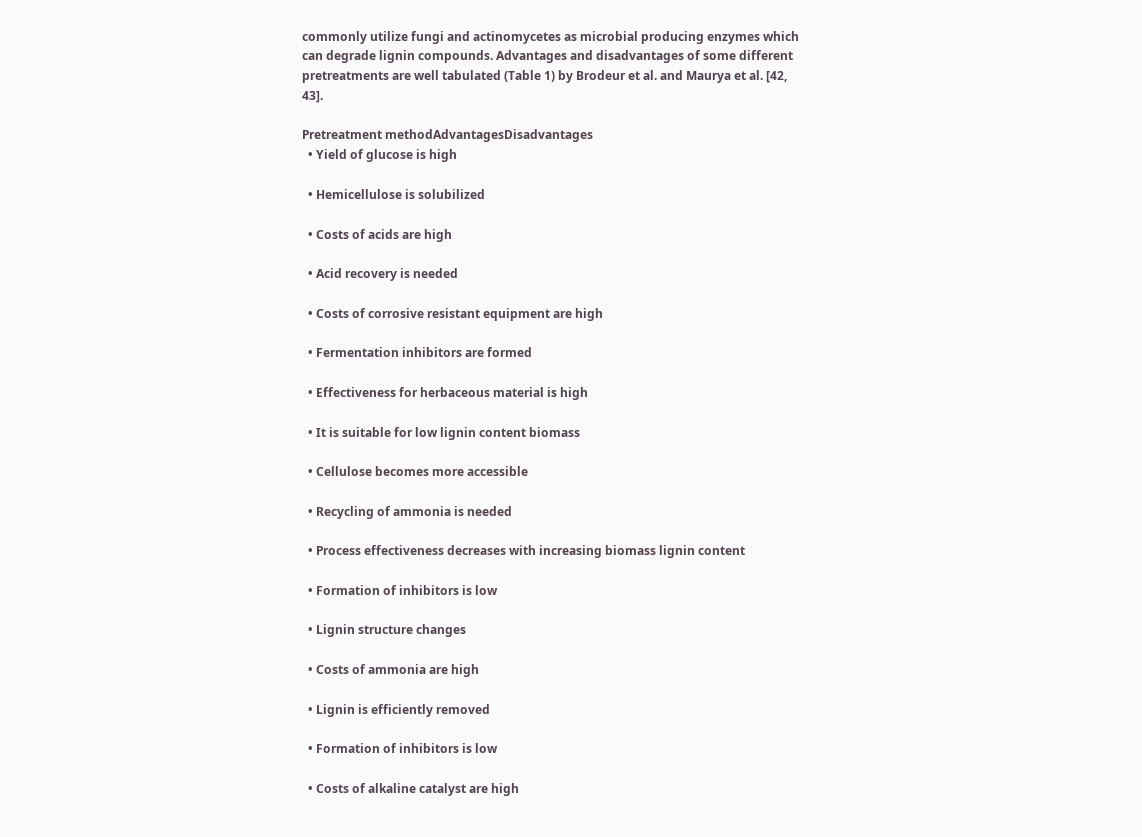commonly utilize fungi and actinomycetes as microbial producing enzymes which can degrade lignin compounds. Advantages and disadvantages of some different pretreatments are well tabulated (Table 1) by Brodeur et al. and Maurya et al. [42, 43].

Pretreatment methodAdvantagesDisadvantages
  • Yield of glucose is high

  • Hemicellulose is solubilized

  • Costs of acids are high

  • Acid recovery is needed

  • Costs of corrosive resistant equipment are high

  • Fermentation inhibitors are formed

  • Effectiveness for herbaceous material is high

  • It is suitable for low lignin content biomass

  • Cellulose becomes more accessible

  • Recycling of ammonia is needed

  • Process effectiveness decreases with increasing biomass lignin content

  • Formation of inhibitors is low

  • Lignin structure changes

  • Costs of ammonia are high

  • Lignin is efficiently removed

  • Formation of inhibitors is low

  • Costs of alkaline catalyst are high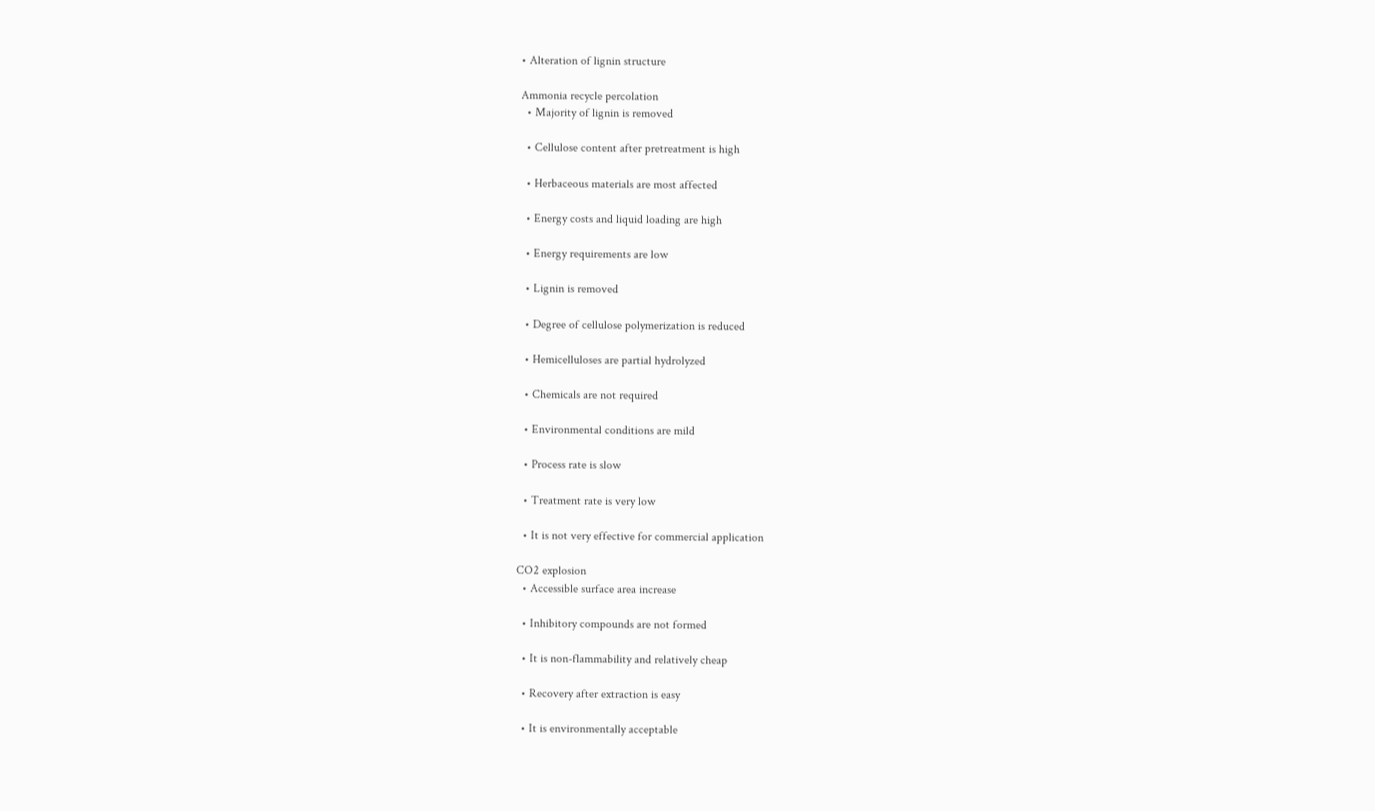• Alteration of lignin structure

Ammonia recycle percolation
  • Majority of lignin is removed

  • Cellulose content after pretreatment is high

  • Herbaceous materials are most affected

  • Energy costs and liquid loading are high

  • Energy requirements are low

  • Lignin is removed

  • Degree of cellulose polymerization is reduced

  • Hemicelluloses are partial hydrolyzed

  • Chemicals are not required

  • Environmental conditions are mild

  • Process rate is slow

  • Treatment rate is very low

  • It is not very effective for commercial application

CO2 explosion
  • Accessible surface area increase

  • Inhibitory compounds are not formed

  • It is non-flammability and relatively cheap

  • Recovery after extraction is easy

  • It is environmentally acceptable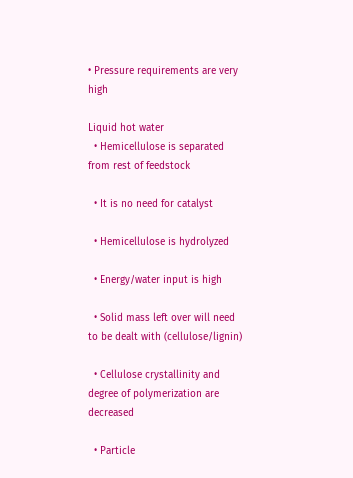• Pressure requirements are very high

Liquid hot water
  • Hemicellulose is separated from rest of feedstock

  • It is no need for catalyst

  • Hemicellulose is hydrolyzed

  • Energy/water input is high

  • Solid mass left over will need to be dealt with (cellulose/lignin)

  • Cellulose crystallinity and degree of polymerization are decreased

  • Particle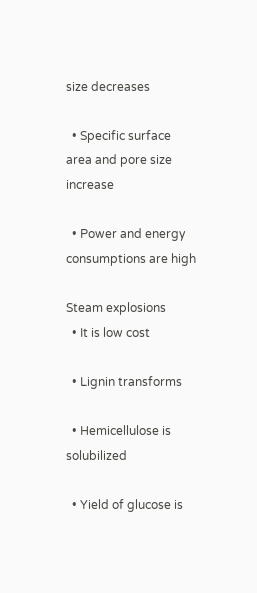size decreases

  • Specific surface area and pore size increase

  • Power and energy consumptions are high

Steam explosions
  • It is low cost

  • Lignin transforms

  • Hemicellulose is solubilized

  • Yield of glucose is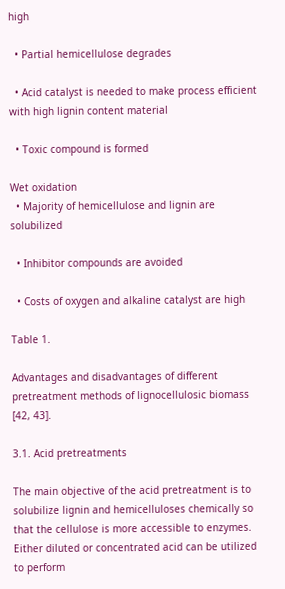high

  • Partial hemicellulose degrades

  • Acid catalyst is needed to make process efficient with high lignin content material

  • Toxic compound is formed

Wet oxidation
  • Majority of hemicellulose and lignin are solubilized

  • Inhibitor compounds are avoided

  • Costs of oxygen and alkaline catalyst are high

Table 1.

Advantages and disadvantages of different pretreatment methods of lignocellulosic biomass [42, 43].

3.1. Acid pretreatments

The main objective of the acid pretreatment is to solubilize lignin and hemicelluloses chemically so that the cellulose is more accessible to enzymes. Either diluted or concentrated acid can be utilized to perform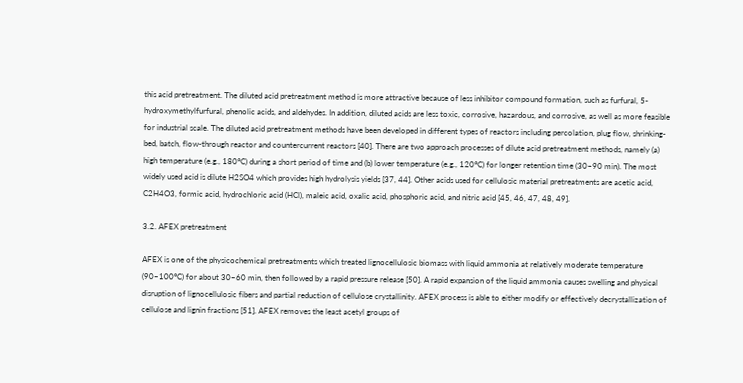this acid pretreatment. The diluted acid pretreatment method is more attractive because of less inhibitor compound formation, such as furfural, 5-hydroxymethylfurfural, phenolic acids, and aldehydes. In addition, diluted acids are less toxic, corrosive, hazardous, and corrosive, as well as more feasible for industrial scale. The diluted acid pretreatment methods have been developed in different types of reactors including percolation, plug flow, shrinking-bed, batch, flow-through reactor and countercurrent reactors [40]. There are two approach processes of dilute acid pretreatment methods, namely (a) high temperature (e.g., 180°C) during a short period of time and (b) lower temperature (e.g., 120°C) for longer retention time (30–90 min). The most widely used acid is dilute H2SO4 which provides high hydrolysis yields [37, 44]. Other acids used for cellulosic material pretreatments are acetic acid, C2H4O3, formic acid, hydrochloric acid (HCl), maleic acid, oxalic acid, phosphoric acid, and nitric acid [45, 46, 47, 48, 49].

3.2. AFEX pretreatment

AFEX is one of the physicochemical pretreatments which treated lignocellulosic biomass with liquid ammonia at relatively moderate temperature (90–100°C) for about 30–60 min, then followed by a rapid pressure release [50]. A rapid expansion of the liquid ammonia causes swelling and physical disruption of lignocellulosic fibers and partial reduction of cellulose crystallinity. AFEX process is able to either modify or effectively decrystallization of cellulose and lignin fractions [51]. AFEX removes the least acetyl groups of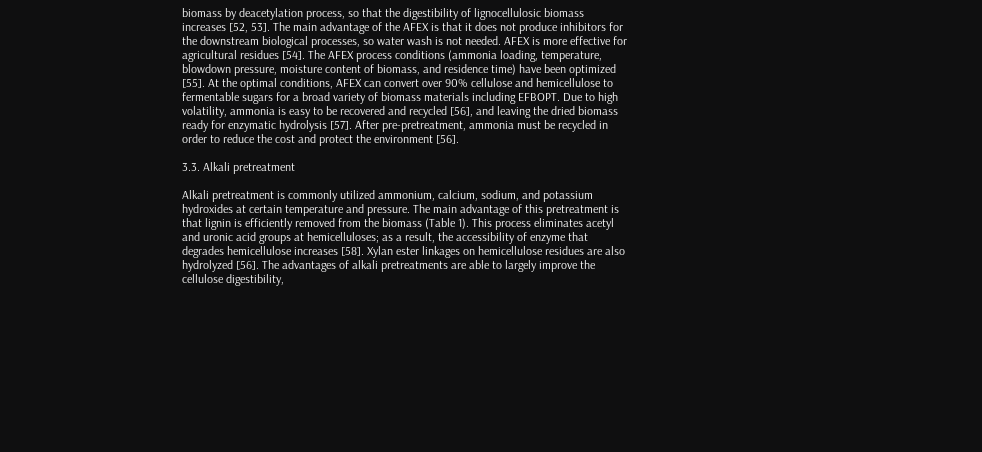biomass by deacetylation process, so that the digestibility of lignocellulosic biomass increases [52, 53]. The main advantage of the AFEX is that it does not produce inhibitors for the downstream biological processes, so water wash is not needed. AFEX is more effective for agricultural residues [54]. The AFEX process conditions (ammonia loading, temperature, blowdown pressure, moisture content of biomass, and residence time) have been optimized [55]. At the optimal conditions, AFEX can convert over 90% cellulose and hemicellulose to fermentable sugars for a broad variety of biomass materials including EFBOPT. Due to high volatility, ammonia is easy to be recovered and recycled [56], and leaving the dried biomass ready for enzymatic hydrolysis [57]. After pre-pretreatment, ammonia must be recycled in order to reduce the cost and protect the environment [56].

3.3. Alkali pretreatment

Alkali pretreatment is commonly utilized ammonium, calcium, sodium, and potassium hydroxides at certain temperature and pressure. The main advantage of this pretreatment is that lignin is efficiently removed from the biomass (Table 1). This process eliminates acetyl and uronic acid groups at hemicelluloses; as a result, the accessibility of enzyme that degrades hemicellulose increases [58]. Xylan ester linkages on hemicellulose residues are also hydrolyzed [56]. The advantages of alkali pretreatments are able to largely improve the cellulose digestibility,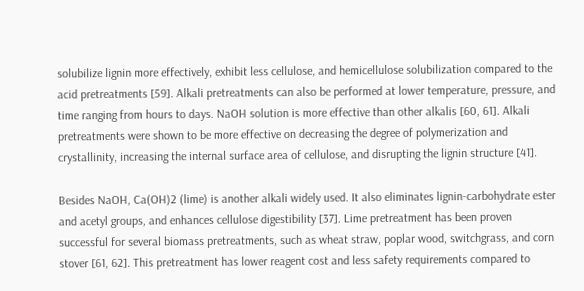solubilize lignin more effectively, exhibit less cellulose, and hemicellulose solubilization compared to the acid pretreatments [59]. Alkali pretreatments can also be performed at lower temperature, pressure, and time ranging from hours to days. NaOH solution is more effective than other alkalis [60, 61]. Alkali pretreatments were shown to be more effective on decreasing the degree of polymerization and crystallinity, increasing the internal surface area of cellulose, and disrupting the lignin structure [41].

Besides NaOH, Ca(OH)2 (lime) is another alkali widely used. It also eliminates lignin-carbohydrate ester and acetyl groups, and enhances cellulose digestibility [37]. Lime pretreatment has been proven successful for several biomass pretreatments, such as wheat straw, poplar wood, switchgrass, and corn stover [61, 62]. This pretreatment has lower reagent cost and less safety requirements compared to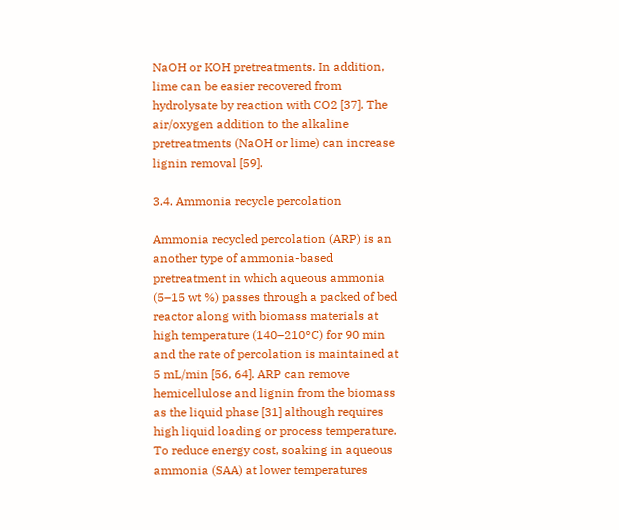NaOH or KOH pretreatments. In addition, lime can be easier recovered from hydrolysate by reaction with CO2 [37]. The air/oxygen addition to the alkaline pretreatments (NaOH or lime) can increase lignin removal [59].

3.4. Ammonia recycle percolation

Ammonia recycled percolation (ARP) is an another type of ammonia-based pretreatment in which aqueous ammonia (5–15 wt %) passes through a packed of bed reactor along with biomass materials at high temperature (140–210°C) for 90 min and the rate of percolation is maintained at 5 mL/min [56, 64]. ARP can remove hemicellulose and lignin from the biomass as the liquid phase [31] although requires high liquid loading or process temperature. To reduce energy cost, soaking in aqueous ammonia (SAA) at lower temperatures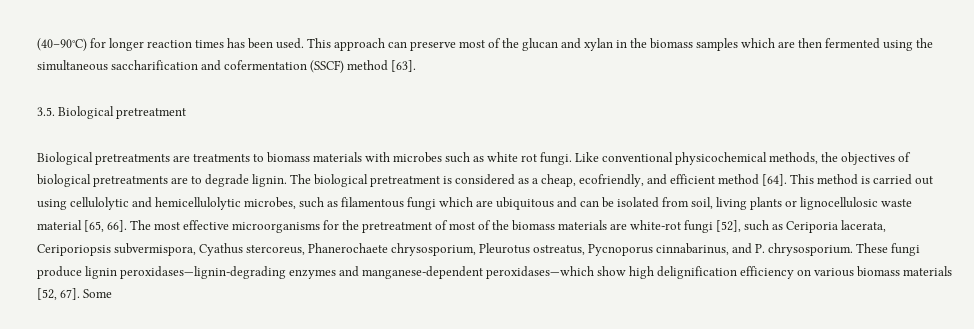(40–90°C) for longer reaction times has been used. This approach can preserve most of the glucan and xylan in the biomass samples which are then fermented using the simultaneous saccharification and cofermentation (SSCF) method [63].

3.5. Biological pretreatment

Biological pretreatments are treatments to biomass materials with microbes such as white rot fungi. Like conventional physicochemical methods, the objectives of biological pretreatments are to degrade lignin. The biological pretreatment is considered as a cheap, ecofriendly, and efficient method [64]. This method is carried out using cellulolytic and hemicellulolytic microbes, such as filamentous fungi which are ubiquitous and can be isolated from soil, living plants or lignocellulosic waste material [65, 66]. The most effective microorganisms for the pretreatment of most of the biomass materials are white-rot fungi [52], such as Ceriporia lacerata, Ceriporiopsis subvermispora, Cyathus stercoreus, Phanerochaete chrysosporium, Pleurotus ostreatus, Pycnoporus cinnabarinus, and P. chrysosporium. These fungi produce lignin peroxidases—lignin-degrading enzymes and manganese-dependent peroxidases—which show high delignification efficiency on various biomass materials [52, 67]. Some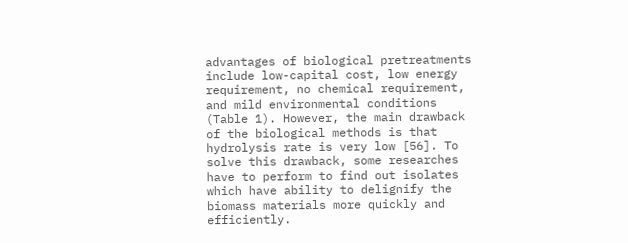advantages of biological pretreatments include low-capital cost, low energy requirement, no chemical requirement, and mild environmental conditions (Table 1). However, the main drawback of the biological methods is that hydrolysis rate is very low [56]. To solve this drawback, some researches have to perform to find out isolates which have ability to delignify the biomass materials more quickly and efficiently.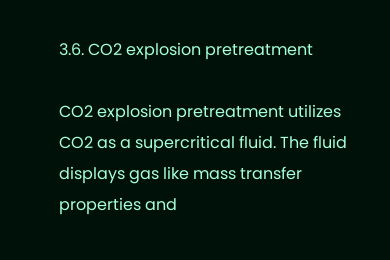3.6. CO2 explosion pretreatment

CO2 explosion pretreatment utilizes CO2 as a supercritical fluid. The fluid displays gas like mass transfer properties and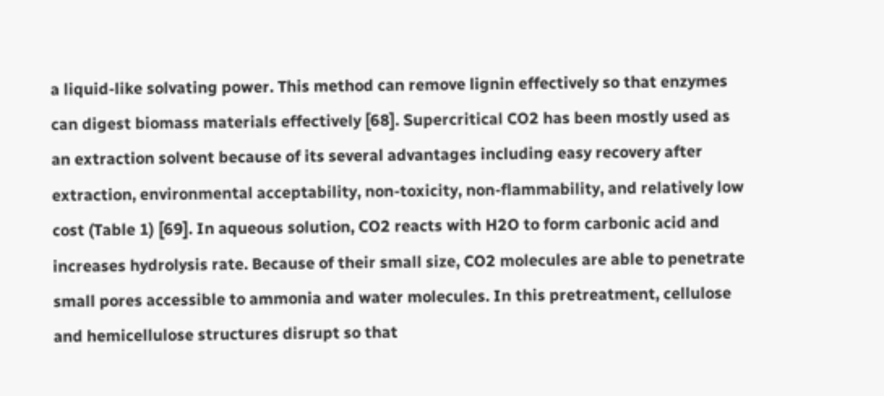a liquid-like solvating power. This method can remove lignin effectively so that enzymes can digest biomass materials effectively [68]. Supercritical CO2 has been mostly used as an extraction solvent because of its several advantages including easy recovery after extraction, environmental acceptability, non-toxicity, non-flammability, and relatively low cost (Table 1) [69]. In aqueous solution, CO2 reacts with H2O to form carbonic acid and increases hydrolysis rate. Because of their small size, CO2 molecules are able to penetrate small pores accessible to ammonia and water molecules. In this pretreatment, cellulose and hemicellulose structures disrupt so that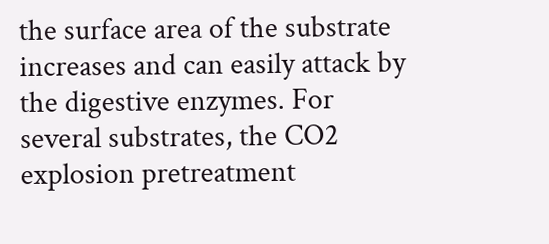the surface area of the substrate increases and can easily attack by the digestive enzymes. For several substrates, the CO2 explosion pretreatment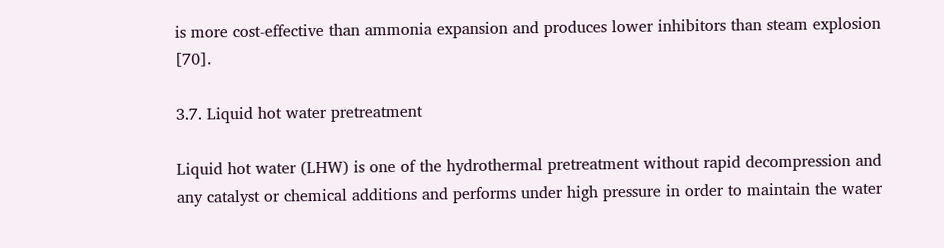is more cost-effective than ammonia expansion and produces lower inhibitors than steam explosion [70].

3.7. Liquid hot water pretreatment

Liquid hot water (LHW) is one of the hydrothermal pretreatment without rapid decompression and any catalyst or chemical additions and performs under high pressure in order to maintain the water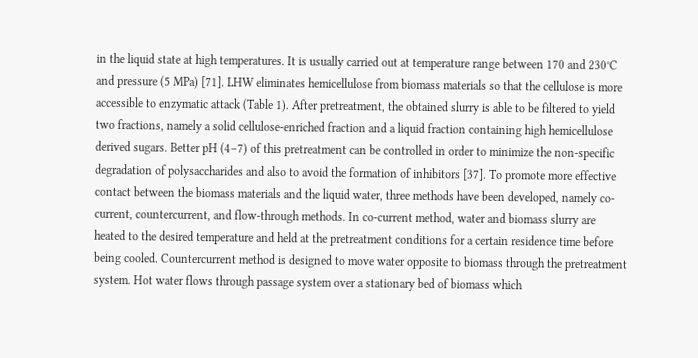in the liquid state at high temperatures. It is usually carried out at temperature range between 170 and 230°C and pressure (5 MPa) [71]. LHW eliminates hemicellulose from biomass materials so that the cellulose is more accessible to enzymatic attack (Table 1). After pretreatment, the obtained slurry is able to be filtered to yield two fractions, namely a solid cellulose-enriched fraction and a liquid fraction containing high hemicellulose derived sugars. Better pH (4–7) of this pretreatment can be controlled in order to minimize the non-specific degradation of polysaccharides and also to avoid the formation of inhibitors [37]. To promote more effective contact between the biomass materials and the liquid water, three methods have been developed, namely co-current, countercurrent, and flow-through methods. In co-current method, water and biomass slurry are heated to the desired temperature and held at the pretreatment conditions for a certain residence time before being cooled. Countercurrent method is designed to move water opposite to biomass through the pretreatment system. Hot water flows through passage system over a stationary bed of biomass which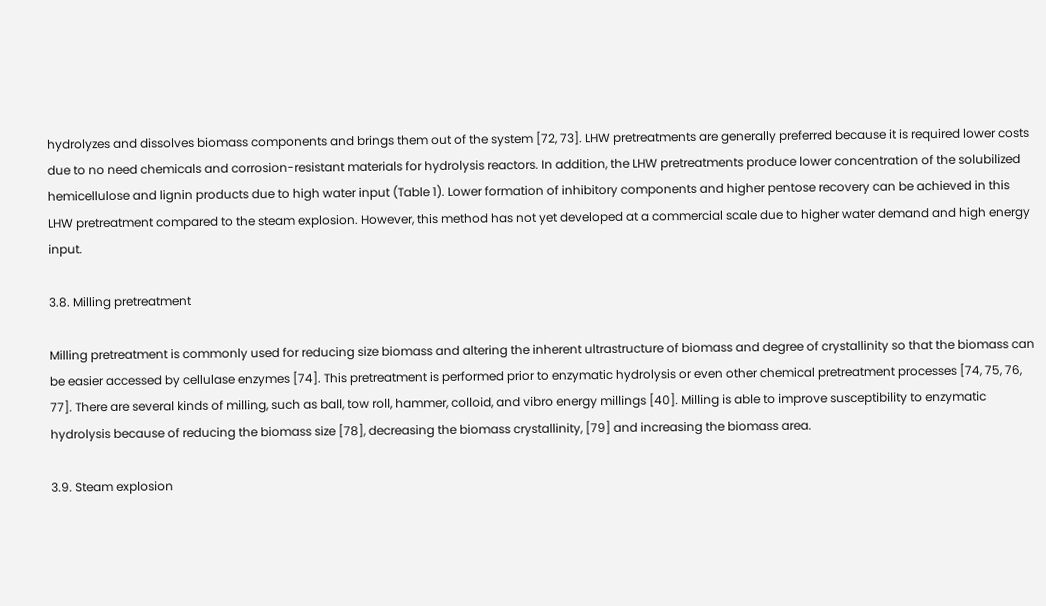hydrolyzes and dissolves biomass components and brings them out of the system [72, 73]. LHW pretreatments are generally preferred because it is required lower costs due to no need chemicals and corrosion-resistant materials for hydrolysis reactors. In addition, the LHW pretreatments produce lower concentration of the solubilized hemicellulose and lignin products due to high water input (Table 1). Lower formation of inhibitory components and higher pentose recovery can be achieved in this LHW pretreatment compared to the steam explosion. However, this method has not yet developed at a commercial scale due to higher water demand and high energy input.

3.8. Milling pretreatment

Milling pretreatment is commonly used for reducing size biomass and altering the inherent ultrastructure of biomass and degree of crystallinity so that the biomass can be easier accessed by cellulase enzymes [74]. This pretreatment is performed prior to enzymatic hydrolysis or even other chemical pretreatment processes [74, 75, 76, 77]. There are several kinds of milling, such as ball, tow roll, hammer, colloid, and vibro energy millings [40]. Milling is able to improve susceptibility to enzymatic hydrolysis because of reducing the biomass size [78], decreasing the biomass crystallinity, [79] and increasing the biomass area.

3.9. Steam explosion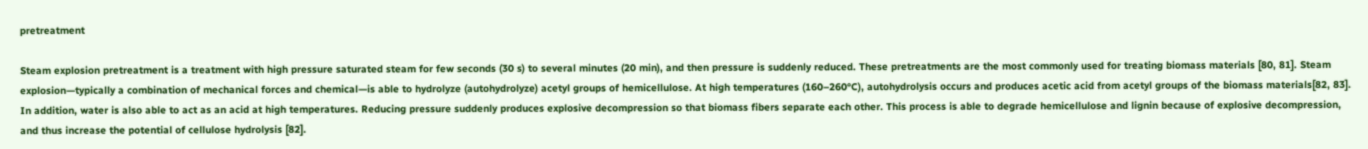pretreatment

Steam explosion pretreatment is a treatment with high pressure saturated steam for few seconds (30 s) to several minutes (20 min), and then pressure is suddenly reduced. These pretreatments are the most commonly used for treating biomass materials [80, 81]. Steam explosion—typically a combination of mechanical forces and chemical—is able to hydrolyze (autohydrolyze) acetyl groups of hemicellulose. At high temperatures (160–260°C), autohydrolysis occurs and produces acetic acid from acetyl groups of the biomass materials[82, 83]. In addition, water is also able to act as an acid at high temperatures. Reducing pressure suddenly produces explosive decompression so that biomass fibers separate each other. This process is able to degrade hemicellulose and lignin because of explosive decompression, and thus increase the potential of cellulose hydrolysis [82].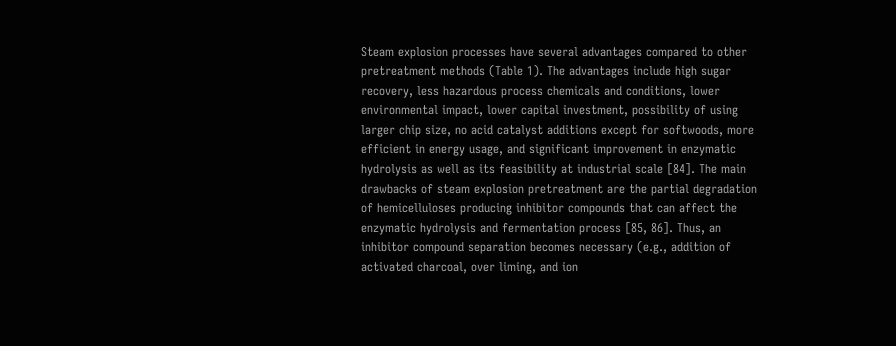Steam explosion processes have several advantages compared to other pretreatment methods (Table 1). The advantages include high sugar recovery, less hazardous process chemicals and conditions, lower environmental impact, lower capital investment, possibility of using larger chip size, no acid catalyst additions except for softwoods, more efficient in energy usage, and significant improvement in enzymatic hydrolysis as well as its feasibility at industrial scale [84]. The main drawbacks of steam explosion pretreatment are the partial degradation of hemicelluloses producing inhibitor compounds that can affect the enzymatic hydrolysis and fermentation process [85, 86]. Thus, an inhibitor compound separation becomes necessary (e.g., addition of activated charcoal, over liming, and ion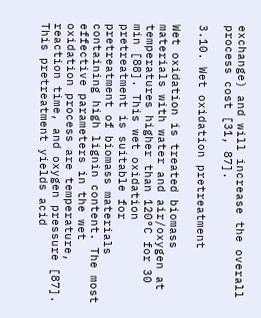exchange) and will increase the overall process cost [31, 87].

3.10. Wet oxidation pretreatment

Wet oxidation is treated biomass materials with water and air/oxygen at temperatures higher than 120°C for 30 min [88]. This wet oxidation pretreatment is suitable for pretreatment of biomass materials containing high lignin content. The most effective parameters in the wet oxidation process are temperature, reaction time, and oxygen pressure [87]. This pretreatment yields acid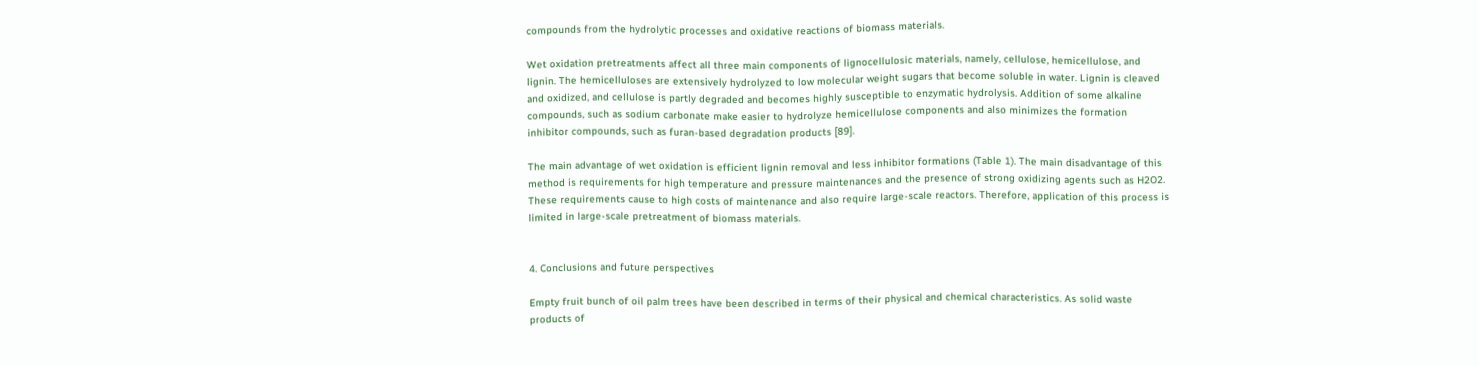compounds from the hydrolytic processes and oxidative reactions of biomass materials.

Wet oxidation pretreatments affect all three main components of lignocellulosic materials, namely, cellulose, hemicellulose, and lignin. The hemicelluloses are extensively hydrolyzed to low molecular weight sugars that become soluble in water. Lignin is cleaved and oxidized, and cellulose is partly degraded and becomes highly susceptible to enzymatic hydrolysis. Addition of some alkaline compounds, such as sodium carbonate make easier to hydrolyze hemicellulose components and also minimizes the formation inhibitor compounds, such as furan-based degradation products [89].

The main advantage of wet oxidation is efficient lignin removal and less inhibitor formations (Table 1). The main disadvantage of this method is requirements for high temperature and pressure maintenances and the presence of strong oxidizing agents such as H2O2. These requirements cause to high costs of maintenance and also require large-scale reactors. Therefore, application of this process is limited in large-scale pretreatment of biomass materials.


4. Conclusions and future perspectives

Empty fruit bunch of oil palm trees have been described in terms of their physical and chemical characteristics. As solid waste products of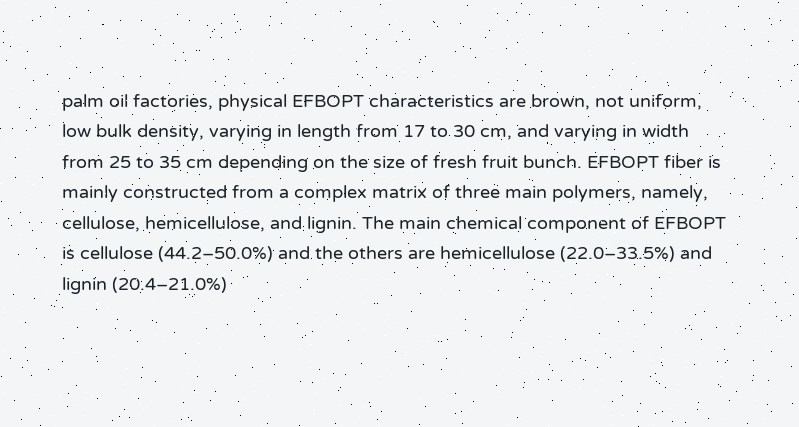palm oil factories, physical EFBOPT characteristics are brown, not uniform, low bulk density, varying in length from 17 to 30 cm, and varying in width from 25 to 35 cm depending on the size of fresh fruit bunch. EFBOPT fiber is mainly constructed from a complex matrix of three main polymers, namely, cellulose, hemicellulose, and lignin. The main chemical component of EFBOPT is cellulose (44.2–50.0%) and the others are hemicellulose (22.0–33.5%) and lignin (20.4–21.0%)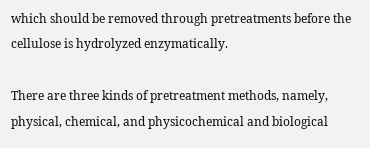which should be removed through pretreatments before the cellulose is hydrolyzed enzymatically.

There are three kinds of pretreatment methods, namely, physical, chemical, and physicochemical and biological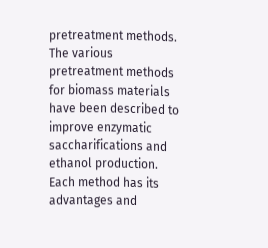pretreatment methods. The various pretreatment methods for biomass materials have been described to improve enzymatic saccharifications and ethanol production. Each method has its advantages and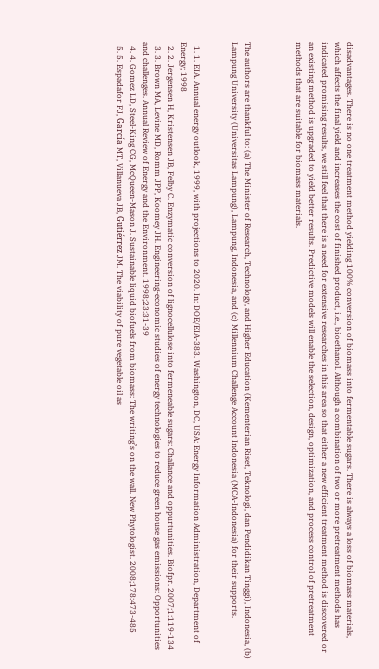disadvantages. There is no one treatment method yielding 100% conversion of biomass into fermentable sugars. There is always a loss of biomass materials, which affects the final yield and increases the cost of finished product, i.e., bioethanol. Although a combination of two or more pretreatment methods has indicated promising results, we still feel that there is a need for extensive researches in this area so that either a new efficient treatment method is discovered or an existing method is upgraded to yield better results. Predictive models will enable the selection, design, optimization, and process control of pretreatment methods that are suitable for biomass materials.



The authors are thankful to: (a) The Minister of Research, Technology, and Higher Education (Kementerian Riset, Teknologi, dan Pendidikan Tinggi), Indonesia, (b) Lampung University (Universitas Lampung), Lampung, Indonesia, and (c) Millennium Challenge Account Indonesia (MCA-Indonesia) for their supports.


  1. 1. EIA. Annual energy outlook, 1999, with projections to 2020. In: DOE/EIA-383. Washington, DC, USA: Energy Information Administration, Department of Energy; 1998
  2. 2. Jergensen H, Kristensen JB, Felby C. Enzymatic conversion of lignocellulose into fermeneable sugars: Challance and oppurtunities. Biofpr. 2007;1:119-134
  3. 3. Brown MA, Levine MD, Romm JPP, Koomey JH. Engineering-economic studies of energy technologies to reduce green house gas emissions: Opportunities and challenges. Annual Review of Energy and the Environment. 1998;23:31-39
  4. 4. Gomez LD, Steel-King CG, McQueen-Mason J. Sustainable liquid biofuels from biomass: The writing’s on the wall. New Phytologist. 2008;178:473-485
  5. 5. Espadafor FJ, García MT, Villanueva JB, Gutiérrez JM. The viability of pure vegetable oil as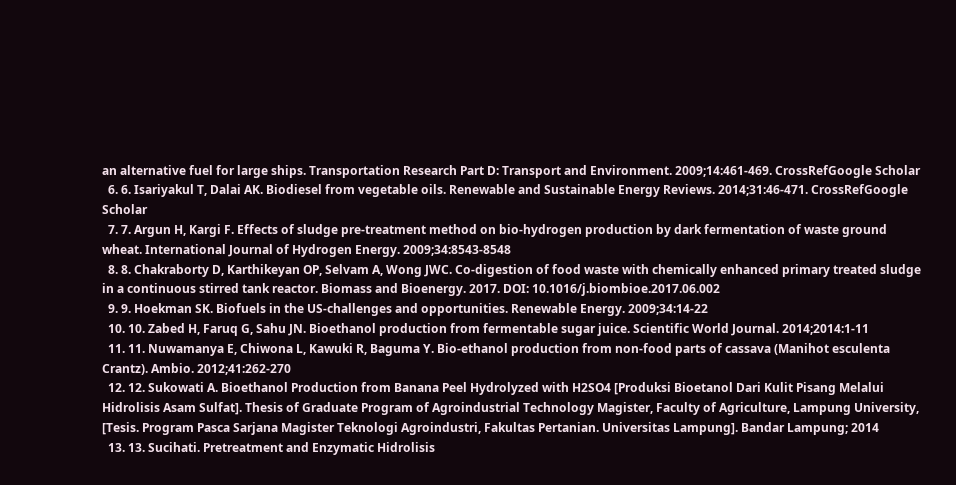an alternative fuel for large ships. Transportation Research Part D: Transport and Environment. 2009;14:461-469. CrossRefGoogle Scholar
  6. 6. Isariyakul T, Dalai AK. Biodiesel from vegetable oils. Renewable and Sustainable Energy Reviews. 2014;31:46-471. CrossRefGoogle Scholar
  7. 7. Argun H, Kargi F. Effects of sludge pre-treatment method on bio-hydrogen production by dark fermentation of waste ground wheat. International Journal of Hydrogen Energy. 2009;34:8543-8548
  8. 8. Chakraborty D, Karthikeyan OP, Selvam A, Wong JWC. Co-digestion of food waste with chemically enhanced primary treated sludge in a continuous stirred tank reactor. Biomass and Bioenergy. 2017. DOI: 10.1016/j.biombioe.2017.06.002
  9. 9. Hoekman SK. Biofuels in the US-challenges and opportunities. Renewable Energy. 2009;34:14-22
  10. 10. Zabed H, Faruq G, Sahu JN. Bioethanol production from fermentable sugar juice. Scientific World Journal. 2014;2014:1-11
  11. 11. Nuwamanya E, Chiwona L, Kawuki R, Baguma Y. Bio-ethanol production from non-food parts of cassava (Manihot esculenta Crantz). Ambio. 2012;41:262-270
  12. 12. Sukowati A. Bioethanol Production from Banana Peel Hydrolyzed with H2SO4 [Produksi Bioetanol Dari Kulit Pisang Melalui Hidrolisis Asam Sulfat]. Thesis of Graduate Program of Agroindustrial Technology Magister, Faculty of Agriculture, Lampung University, [Tesis. Program Pasca Sarjana Magister Teknologi Agroindustri, Fakultas Pertanian. Universitas Lampung]. Bandar Lampung; 2014
  13. 13. Sucihati. Pretreatment and Enzymatic Hidrolisis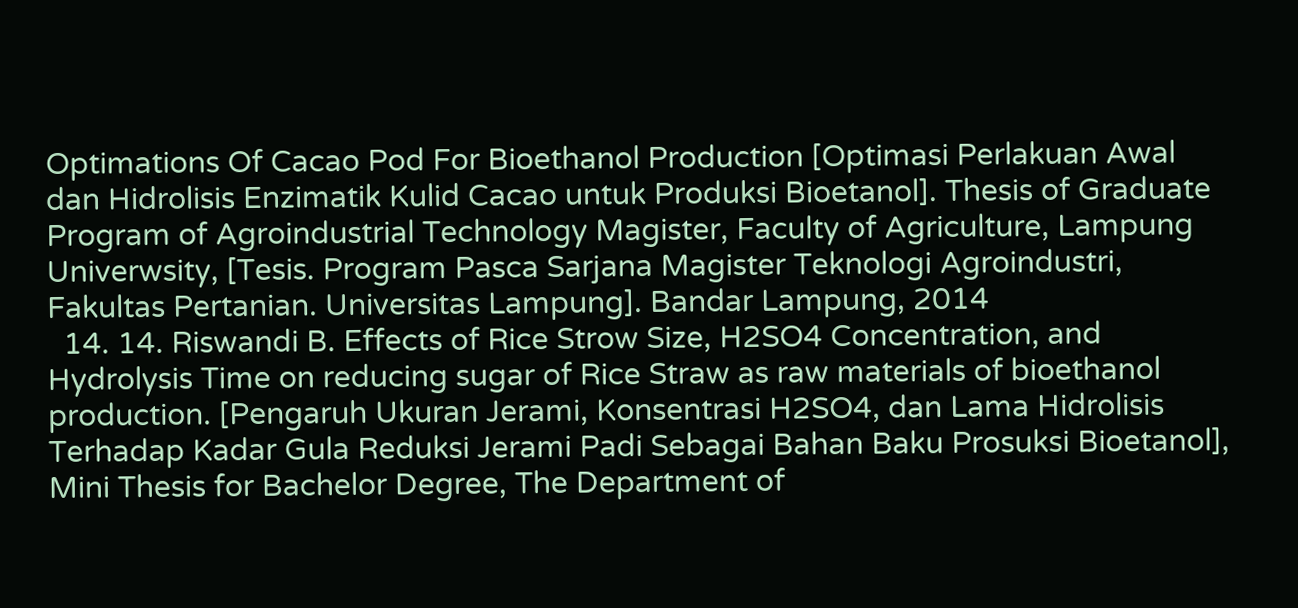Optimations Of Cacao Pod For Bioethanol Production [Optimasi Perlakuan Awal dan Hidrolisis Enzimatik Kulid Cacao untuk Produksi Bioetanol]. Thesis of Graduate Program of Agroindustrial Technology Magister, Faculty of Agriculture, Lampung Univerwsity, [Tesis. Program Pasca Sarjana Magister Teknologi Agroindustri, Fakultas Pertanian. Universitas Lampung]. Bandar Lampung, 2014
  14. 14. Riswandi B. Effects of Rice Strow Size, H2SO4 Concentration, and Hydrolysis Time on reducing sugar of Rice Straw as raw materials of bioethanol production. [Pengaruh Ukuran Jerami, Konsentrasi H2SO4, dan Lama Hidrolisis Terhadap Kadar Gula Reduksi Jerami Padi Sebagai Bahan Baku Prosuksi Bioetanol], Mini Thesis for Bachelor Degree, The Department of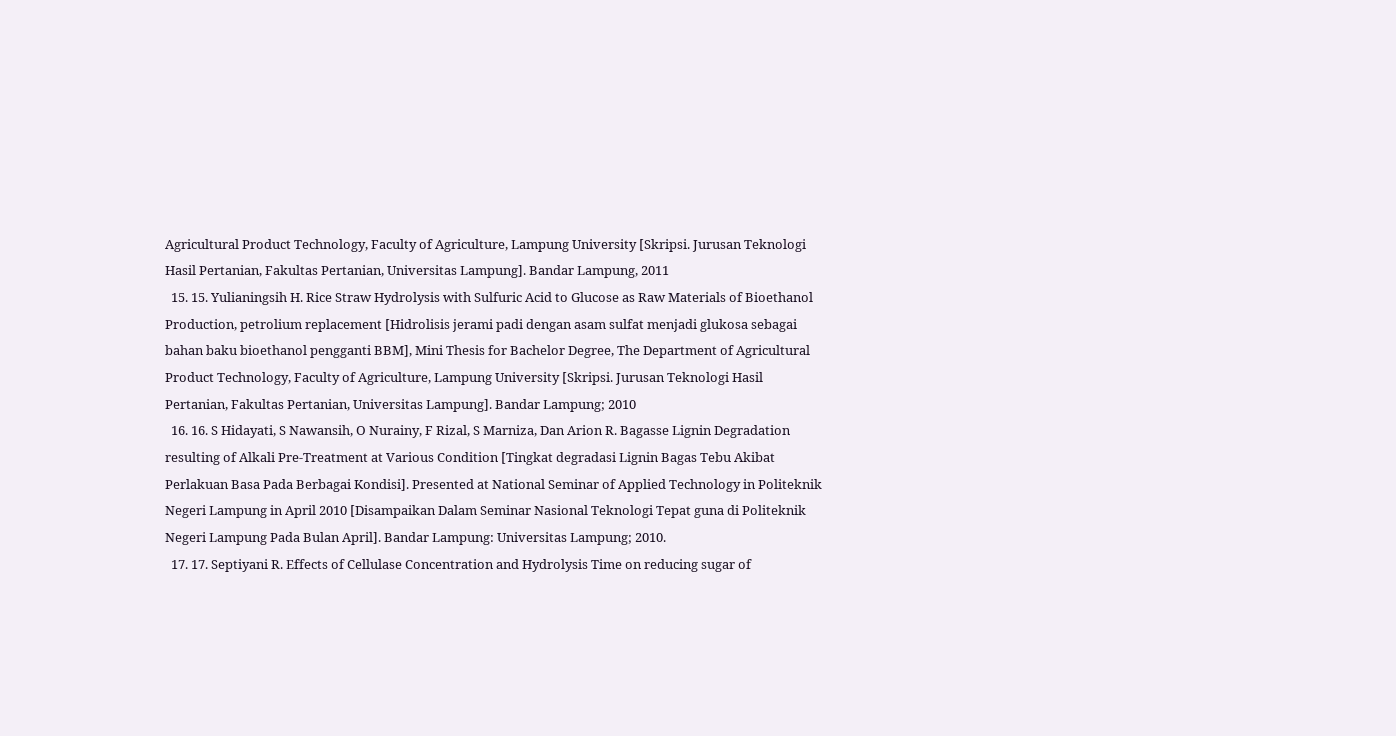Agricultural Product Technology, Faculty of Agriculture, Lampung University [Skripsi. Jurusan Teknologi Hasil Pertanian, Fakultas Pertanian, Universitas Lampung]. Bandar Lampung, 2011
  15. 15. Yulianingsih H. Rice Straw Hydrolysis with Sulfuric Acid to Glucose as Raw Materials of Bioethanol Production, petrolium replacement [Hidrolisis jerami padi dengan asam sulfat menjadi glukosa sebagai bahan baku bioethanol pengganti BBM], Mini Thesis for Bachelor Degree, The Department of Agricultural Product Technology, Faculty of Agriculture, Lampung University [Skripsi. Jurusan Teknologi Hasil Pertanian, Fakultas Pertanian, Universitas Lampung]. Bandar Lampung; 2010
  16. 16. S Hidayati, S Nawansih, O Nurainy, F Rizal, S Marniza, Dan Arion R. Bagasse Lignin Degradation resulting of Alkali Pre-Treatment at Various Condition [Tingkat degradasi Lignin Bagas Tebu Akibat Perlakuan Basa Pada Berbagai Kondisi]. Presented at National Seminar of Applied Technology in Politeknik Negeri Lampung in April 2010 [Disampaikan Dalam Seminar Nasional Teknologi Tepat guna di Politeknik Negeri Lampung Pada Bulan April]. Bandar Lampung: Universitas Lampung; 2010.
  17. 17. Septiyani R. Effects of Cellulase Concentration and Hydrolysis Time on reducing sugar of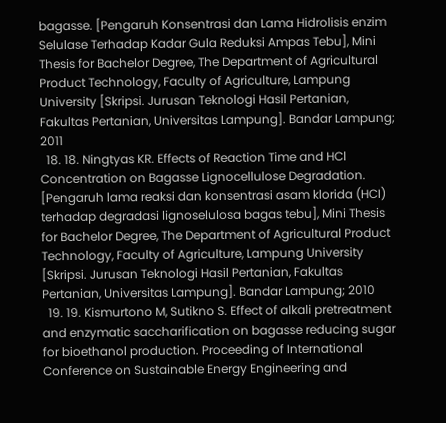bagasse. [Pengaruh Konsentrasi dan Lama Hidrolisis enzim Selulase Terhadap Kadar Gula Reduksi Ampas Tebu], Mini Thesis for Bachelor Degree, The Department of Agricultural Product Technology, Faculty of Agriculture, Lampung University [Skripsi. Jurusan Teknologi Hasil Pertanian, Fakultas Pertanian, Universitas Lampung]. Bandar Lampung; 2011
  18. 18. Ningtyas KR. Effects of Reaction Time and HCl Concentration on Bagasse Lignocellulose Degradation. [Pengaruh lama reaksi dan konsentrasi asam klorida (HCI) terhadap degradasi lignoselulosa bagas tebu], Mini Thesis for Bachelor Degree, The Department of Agricultural Product Technology, Faculty of Agriculture, Lampung University [Skripsi. Jurusan Teknologi Hasil Pertanian, Fakultas Pertanian, Universitas Lampung]. Bandar Lampung; 2010
  19. 19. Kismurtono M, Sutikno S. Effect of alkali pretreatment and enzymatic saccharification on bagasse reducing sugar for bioethanol production. Proceeding of International Conference on Sustainable Energy Engineering and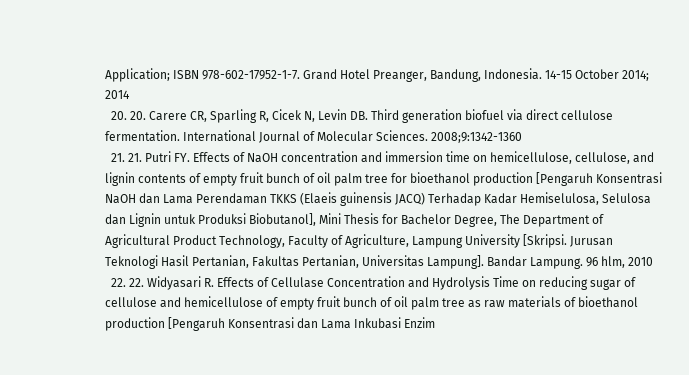Application; ISBN 978-602-17952-1-7. Grand Hotel Preanger, Bandung, Indonesia. 14-15 October 2014; 2014
  20. 20. Carere CR, Sparling R, Cicek N, Levin DB. Third generation biofuel via direct cellulose fermentation. International Journal of Molecular Sciences. 2008;9:1342-1360
  21. 21. Putri FY. Effects of NaOH concentration and immersion time on hemicellulose, cellulose, and lignin contents of empty fruit bunch of oil palm tree for bioethanol production [Pengaruh Konsentrasi NaOH dan Lama Perendaman TKKS (Elaeis guinensis JACQ) Terhadap Kadar Hemiselulosa, Selulosa dan Lignin untuk Produksi Biobutanol], Mini Thesis for Bachelor Degree, The Department of Agricultural Product Technology, Faculty of Agriculture, Lampung University [Skripsi. Jurusan Teknologi Hasil Pertanian, Fakultas Pertanian, Universitas Lampung]. Bandar Lampung. 96 hlm, 2010
  22. 22. Widyasari R. Effects of Cellulase Concentration and Hydrolysis Time on reducing sugar of cellulose and hemicellulose of empty fruit bunch of oil palm tree as raw materials of bioethanol production [Pengaruh Konsentrasi dan Lama Inkubasi Enzim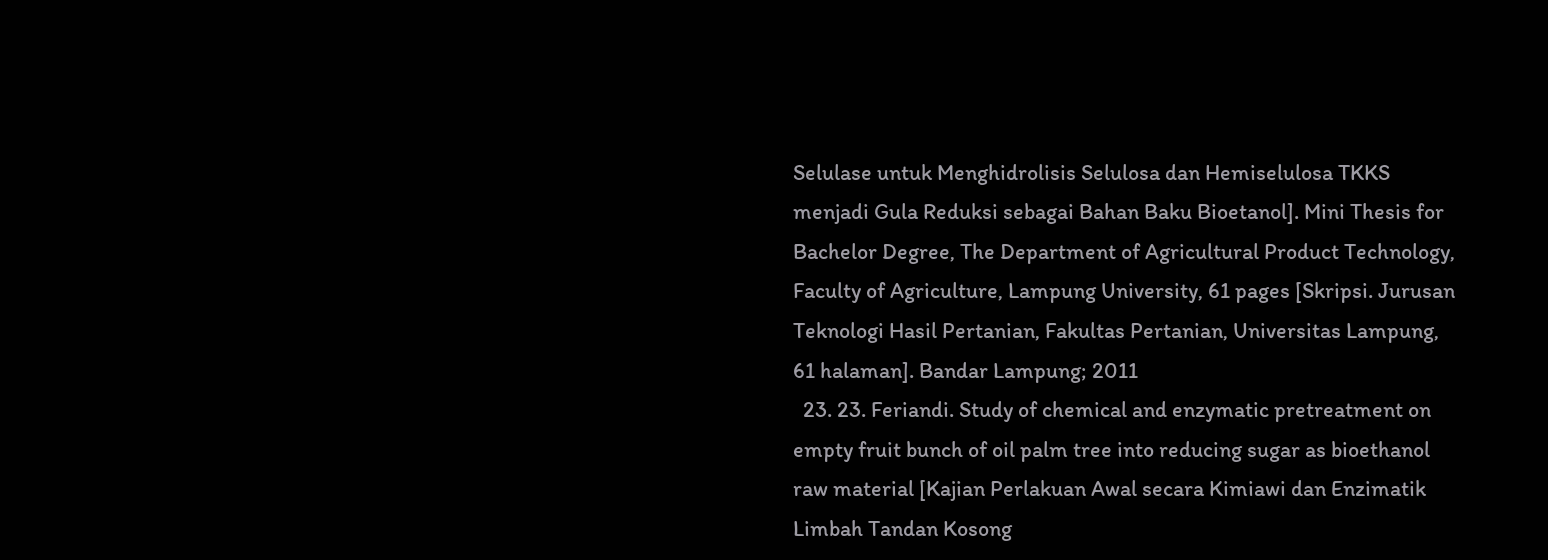Selulase untuk Menghidrolisis Selulosa dan Hemiselulosa TKKS menjadi Gula Reduksi sebagai Bahan Baku Bioetanol]. Mini Thesis for Bachelor Degree, The Department of Agricultural Product Technology, Faculty of Agriculture, Lampung University, 61 pages [Skripsi. Jurusan Teknologi Hasil Pertanian, Fakultas Pertanian, Universitas Lampung, 61 halaman]. Bandar Lampung; 2011
  23. 23. Feriandi. Study of chemical and enzymatic pretreatment on empty fruit bunch of oil palm tree into reducing sugar as bioethanol raw material [Kajian Perlakuan Awal secara Kimiawi dan Enzimatik Limbah Tandan Kosong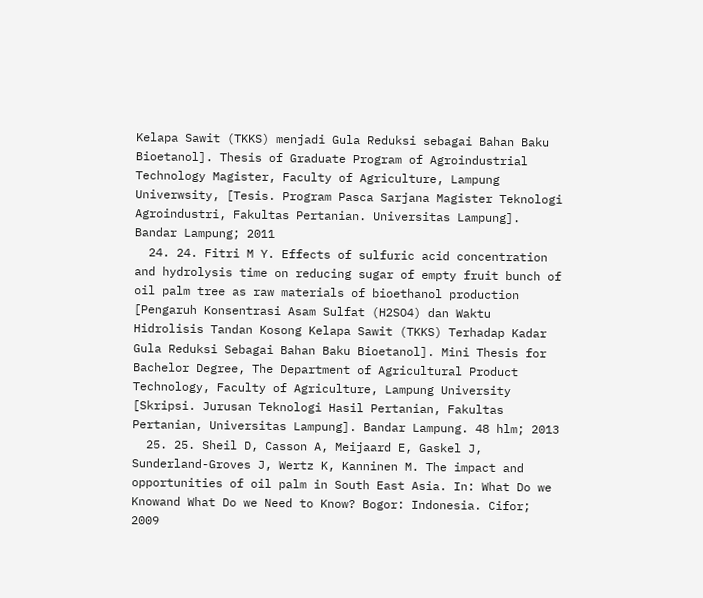Kelapa Sawit (TKKS) menjadi Gula Reduksi sebagai Bahan Baku Bioetanol]. Thesis of Graduate Program of Agroindustrial Technology Magister, Faculty of Agriculture, Lampung Univerwsity, [Tesis. Program Pasca Sarjana Magister Teknologi Agroindustri, Fakultas Pertanian. Universitas Lampung]. Bandar Lampung; 2011
  24. 24. Fitri M Y. Effects of sulfuric acid concentration and hydrolysis time on reducing sugar of empty fruit bunch of oil palm tree as raw materials of bioethanol production [Pengaruh Konsentrasi Asam Sulfat (H2SO4) dan Waktu Hidrolisis Tandan Kosong Kelapa Sawit (TKKS) Terhadap Kadar Gula Reduksi Sebagai Bahan Baku Bioetanol]. Mini Thesis for Bachelor Degree, The Department of Agricultural Product Technology, Faculty of Agriculture, Lampung University [Skripsi. Jurusan Teknologi Hasil Pertanian, Fakultas Pertanian, Universitas Lampung]. Bandar Lampung. 48 hlm; 2013
  25. 25. Sheil D, Casson A, Meijaard E, Gaskel J, Sunderland-Groves J, Wertz K, Kanninen M. The impact and opportunities of oil palm in South East Asia. In: What Do we Knowand What Do we Need to Know? Bogor: Indonesia. Cifor; 2009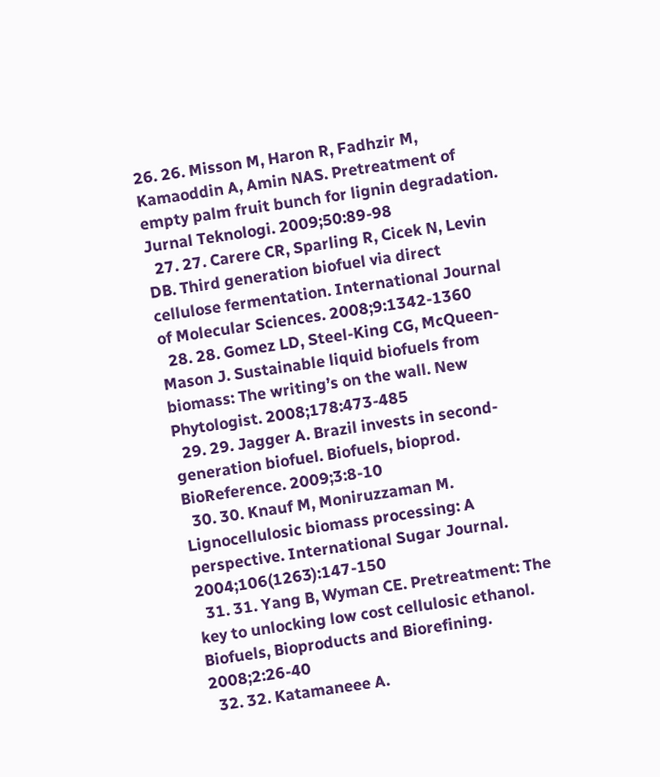26. 26. Misson M, Haron R, Fadhzir M, Kamaoddin A, Amin NAS. Pretreatment of empty palm fruit bunch for lignin degradation. Jurnal Teknologi. 2009;50:89-98
  27. 27. Carere CR, Sparling R, Cicek N, Levin DB. Third generation biofuel via direct cellulose fermentation. International Journal of Molecular Sciences. 2008;9:1342-1360
  28. 28. Gomez LD, Steel-King CG, McQueen-Mason J. Sustainable liquid biofuels from biomass: The writing’s on the wall. New Phytologist. 2008;178:473-485
  29. 29. Jagger A. Brazil invests in second-generation biofuel. Biofuels, bioprod. BioReference. 2009;3:8-10
  30. 30. Knauf M, Moniruzzaman M. Lignocellulosic biomass processing: A perspective. International Sugar Journal. 2004;106(1263):147-150
  31. 31. Yang B, Wyman CE. Pretreatment: The key to unlocking low cost cellulosic ethanol. Biofuels, Bioproducts and Biorefining. 2008;2:26-40
  32. 32. Katamaneee A.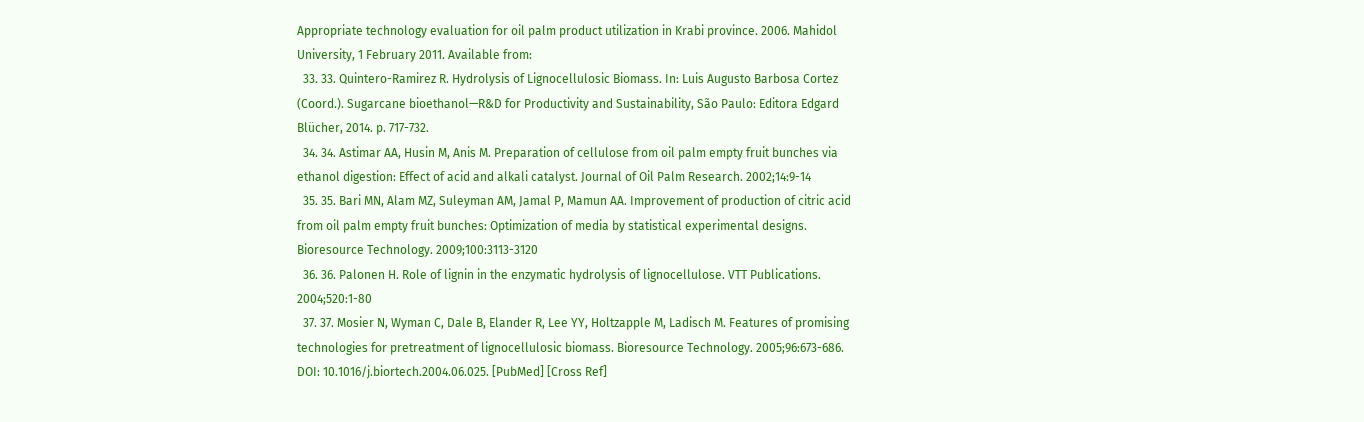Appropriate technology evaluation for oil palm product utilization in Krabi province. 2006. Mahidol University, 1 February 2011. Available from:
  33. 33. Quintero-Ramirez R. Hydrolysis of Lignocellulosic Biomass. In: Luis Augusto Barbosa Cortez (Coord.). Sugarcane bioethanol—R&D for Productivity and Sustainability, São Paulo: Editora Edgard Blücher, 2014. p. 717-732.
  34. 34. Astimar AA, Husin M, Anis M. Preparation of cellulose from oil palm empty fruit bunches via ethanol digestion: Effect of acid and alkali catalyst. Journal of Oil Palm Research. 2002;14:9-14
  35. 35. Bari MN, Alam MZ, Suleyman AM, Jamal P, Mamun AA. Improvement of production of citric acid from oil palm empty fruit bunches: Optimization of media by statistical experimental designs. Bioresource Technology. 2009;100:3113-3120
  36. 36. Palonen H. Role of lignin in the enzymatic hydrolysis of lignocellulose. VTT Publications. 2004;520:1-80
  37. 37. Mosier N, Wyman C, Dale B, Elander R, Lee YY, Holtzapple M, Ladisch M. Features of promising technologies for pretreatment of lignocellulosic biomass. Bioresource Technology. 2005;96:673-686. DOI: 10.1016/j.biortech.2004.06.025. [PubMed] [Cross Ref]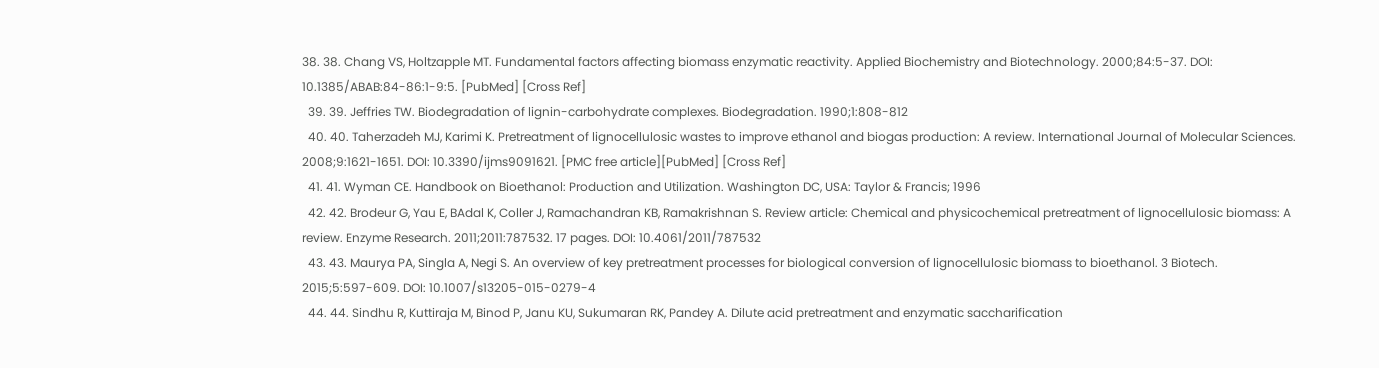38. 38. Chang VS, Holtzapple MT. Fundamental factors affecting biomass enzymatic reactivity. Applied Biochemistry and Biotechnology. 2000;84:5-37. DOI: 10.1385/ABAB:84-86:1-9:5. [PubMed] [Cross Ref]
  39. 39. Jeffries TW. Biodegradation of lignin-carbohydrate complexes. Biodegradation. 1990;1:808-812
  40. 40. Taherzadeh MJ, Karimi K. Pretreatment of lignocellulosic wastes to improve ethanol and biogas production: A review. International Journal of Molecular Sciences. 2008;9:1621-1651. DOI: 10.3390/ijms9091621. [PMC free article][PubMed] [Cross Ref]
  41. 41. Wyman CE. Handbook on Bioethanol: Production and Utilization. Washington DC, USA: Taylor & Francis; 1996
  42. 42. Brodeur G, Yau E, BAdal K, Coller J, Ramachandran KB, Ramakrishnan S. Review article: Chemical and physicochemical pretreatment of lignocellulosic biomass: A review. Enzyme Research. 2011;2011:787532. 17 pages. DOI: 10.4061/2011/787532
  43. 43. Maurya PA, Singla A, Negi S. An overview of key pretreatment processes for biological conversion of lignocellulosic biomass to bioethanol. 3 Biotech. 2015;5:597-609. DOI: 10.1007/s13205-015-0279-4
  44. 44. Sindhu R, Kuttiraja M, Binod P, Janu KU, Sukumaran RK, Pandey A. Dilute acid pretreatment and enzymatic saccharification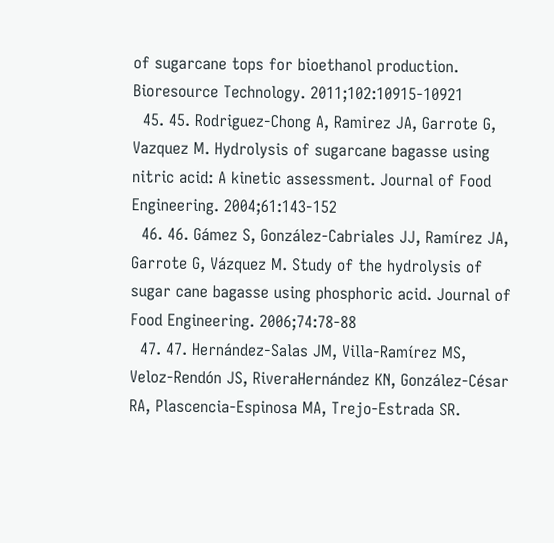of sugarcane tops for bioethanol production. Bioresource Technology. 2011;102:10915-10921
  45. 45. Rodriguez-Chong A, Ramirez JA, Garrote G, Vazquez M. Hydrolysis of sugarcane bagasse using nitric acid: A kinetic assessment. Journal of Food Engineering. 2004;61:143-152
  46. 46. Gámez S, González-Cabriales JJ, Ramírez JA, Garrote G, Vázquez M. Study of the hydrolysis of sugar cane bagasse using phosphoric acid. Journal of Food Engineering. 2006;74:78-88
  47. 47. Hernández-Salas JM, Villa-Ramírez MS, Veloz-Rendón JS, RiveraHernández KN, González-César RA, Plascencia-Espinosa MA, Trejo-Estrada SR.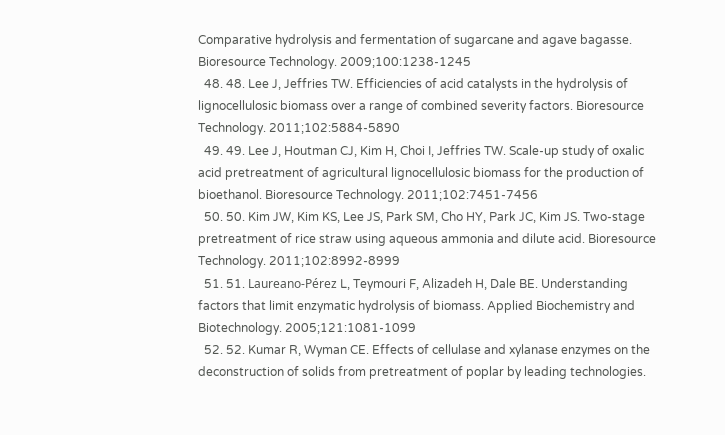Comparative hydrolysis and fermentation of sugarcane and agave bagasse. Bioresource Technology. 2009;100:1238-1245
  48. 48. Lee J, Jeffries TW. Efficiencies of acid catalysts in the hydrolysis of lignocellulosic biomass over a range of combined severity factors. Bioresource Technology. 2011;102:5884-5890
  49. 49. Lee J, Houtman CJ, Kim H, Choi I, Jeffries TW. Scale-up study of oxalic acid pretreatment of agricultural lignocellulosic biomass for the production of bioethanol. Bioresource Technology. 2011;102:7451-7456
  50. 50. Kim JW, Kim KS, Lee JS, Park SM, Cho HY, Park JC, Kim JS. Two-stage pretreatment of rice straw using aqueous ammonia and dilute acid. Bioresource Technology. 2011;102:8992-8999
  51. 51. Laureano-Pérez L, Teymouri F, Alizadeh H, Dale BE. Understanding factors that limit enzymatic hydrolysis of biomass. Applied Biochemistry and Biotechnology. 2005;121:1081-1099
  52. 52. Kumar R, Wyman CE. Effects of cellulase and xylanase enzymes on the deconstruction of solids from pretreatment of poplar by leading technologies.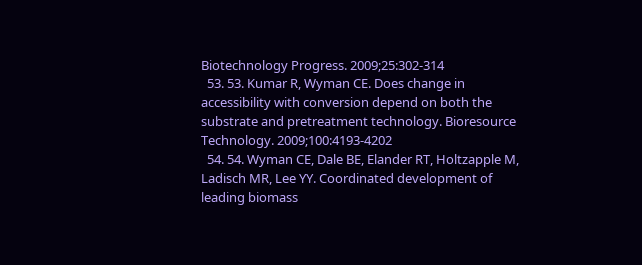Biotechnology Progress. 2009;25:302-314
  53. 53. Kumar R, Wyman CE. Does change in accessibility with conversion depend on both the substrate and pretreatment technology. Bioresource Technology. 2009;100:4193-4202
  54. 54. Wyman CE, Dale BE, Elander RT, Holtzapple M, Ladisch MR, Lee YY. Coordinated development of leading biomass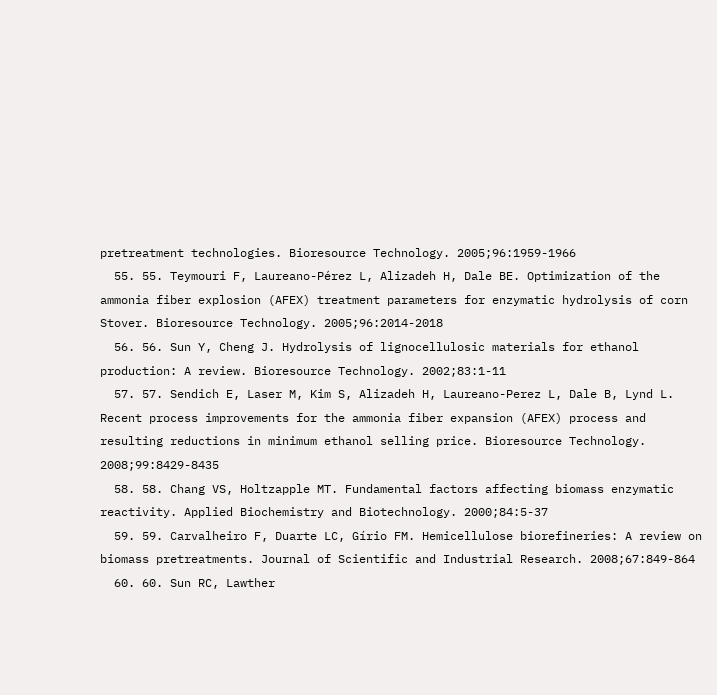pretreatment technologies. Bioresource Technology. 2005;96:1959-1966
  55. 55. Teymouri F, Laureano-Pérez L, Alizadeh H, Dale BE. Optimization of the ammonia fiber explosion (AFEX) treatment parameters for enzymatic hydrolysis of corn Stover. Bioresource Technology. 2005;96:2014-2018
  56. 56. Sun Y, Cheng J. Hydrolysis of lignocellulosic materials for ethanol production: A review. Bioresource Technology. 2002;83:1-11
  57. 57. Sendich E, Laser M, Kim S, Alizadeh H, Laureano-Perez L, Dale B, Lynd L. Recent process improvements for the ammonia fiber expansion (AFEX) process and resulting reductions in minimum ethanol selling price. Bioresource Technology. 2008;99:8429-8435
  58. 58. Chang VS, Holtzapple MT. Fundamental factors affecting biomass enzymatic reactivity. Applied Biochemistry and Biotechnology. 2000;84:5-37
  59. 59. Carvalheiro F, Duarte LC, Gírio FM. Hemicellulose biorefineries: A review on biomass pretreatments. Journal of Scientific and Industrial Research. 2008;67:849-864
  60. 60. Sun RC, Lawther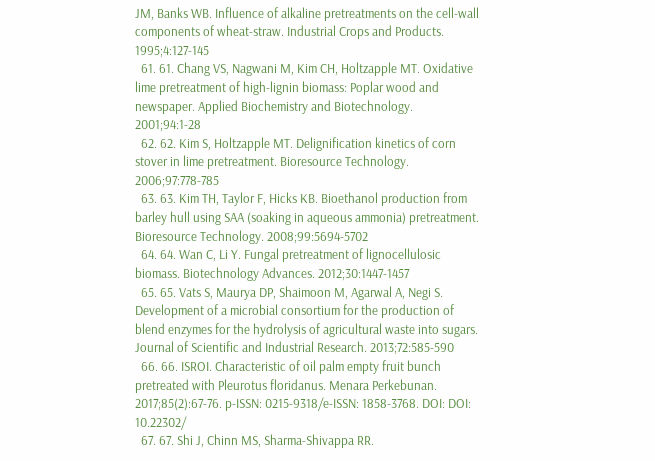JM, Banks WB. Influence of alkaline pretreatments on the cell-wall components of wheat-straw. Industrial Crops and Products. 1995;4:127-145
  61. 61. Chang VS, Nagwani M, Kim CH, Holtzapple MT. Oxidative lime pretreatment of high-lignin biomass: Poplar wood and newspaper. Applied Biochemistry and Biotechnology. 2001;94:1-28
  62. 62. Kim S, Holtzapple MT. Delignification kinetics of corn stover in lime pretreatment. Bioresource Technology. 2006;97:778-785
  63. 63. Kim TH, Taylor F, Hicks KB. Bioethanol production from barley hull using SAA (soaking in aqueous ammonia) pretreatment. Bioresource Technology. 2008;99:5694-5702
  64. 64. Wan C, Li Y. Fungal pretreatment of lignocellulosic biomass. Biotechnology Advances. 2012;30:1447-1457
  65. 65. Vats S, Maurya DP, Shaimoon M, Agarwal A, Negi S. Development of a microbial consortium for the production of blend enzymes for the hydrolysis of agricultural waste into sugars. Journal of Scientific and Industrial Research. 2013;72:585-590
  66. 66. ISROI. Characteristic of oil palm empty fruit bunch pretreated with Pleurotus floridanus. Menara Perkebunan. 2017;85(2):67-76. p-ISSN: 0215-9318/e-ISSN: 1858-3768. DOI: DOI: 10.22302/
  67. 67. Shi J, Chinn MS, Sharma-Shivappa RR.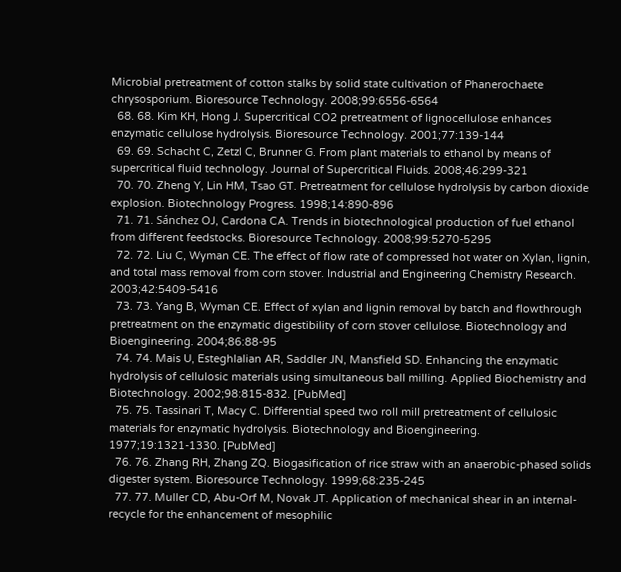Microbial pretreatment of cotton stalks by solid state cultivation of Phanerochaete chrysosporium. Bioresource Technology. 2008;99:6556-6564
  68. 68. Kim KH, Hong J. Supercritical CO2 pretreatment of lignocellulose enhances enzymatic cellulose hydrolysis. Bioresource Technology. 2001;77:139-144
  69. 69. Schacht C, Zetzl C, Brunner G. From plant materials to ethanol by means of supercritical fluid technology. Journal of Supercritical Fluids. 2008;46:299-321
  70. 70. Zheng Y, Lin HM, Tsao GT. Pretreatment for cellulose hydrolysis by carbon dioxide explosion. Biotechnology Progress. 1998;14:890-896
  71. 71. Sánchez OJ, Cardona CA. Trends in biotechnological production of fuel ethanol from different feedstocks. Bioresource Technology. 2008;99:5270-5295
  72. 72. Liu C, Wyman CE. The effect of flow rate of compressed hot water on Xylan, lignin, and total mass removal from corn stover. Industrial and Engineering Chemistry Research. 2003;42:5409-5416
  73. 73. Yang B, Wyman CE. Effect of xylan and lignin removal by batch and flowthrough pretreatment on the enzymatic digestibility of corn stover cellulose. Biotechnology and Bioengineering. 2004;86:88-95
  74. 74. Mais U, Esteghlalian AR, Saddler JN, Mansfield SD. Enhancing the enzymatic hydrolysis of cellulosic materials using simultaneous ball milling. Applied Biochemistry and Biotechnology. 2002;98:815-832. [PubMed]
  75. 75. Tassinari T, Macy C. Differential speed two roll mill pretreatment of cellulosic materials for enzymatic hydrolysis. Biotechnology and Bioengineering. 1977;19:1321-1330. [PubMed]
  76. 76. Zhang RH, Zhang ZQ. Biogasification of rice straw with an anaerobic-phased solids digester system. Bioresource Technology. 1999;68:235-245
  77. 77. Muller CD, Abu-Orf M, Novak JT. Application of mechanical shear in an internal-recycle for the enhancement of mesophilic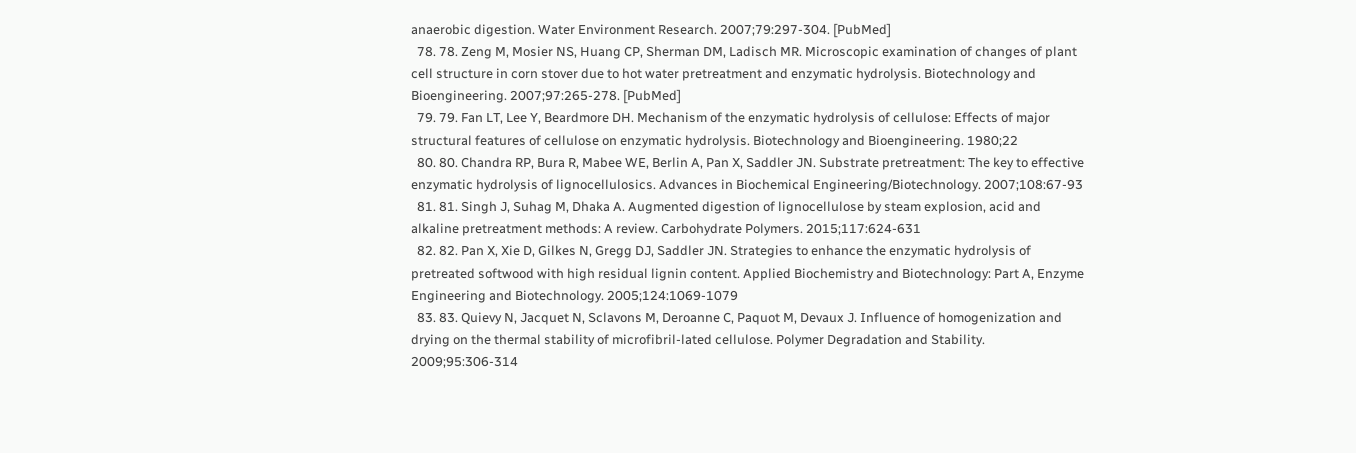anaerobic digestion. Water Environment Research. 2007;79:297-304. [PubMed]
  78. 78. Zeng M, Mosier NS, Huang CP, Sherman DM, Ladisch MR. Microscopic examination of changes of plant cell structure in corn stover due to hot water pretreatment and enzymatic hydrolysis. Biotechnology and Bioengineering. 2007;97:265-278. [PubMed]
  79. 79. Fan LT, Lee Y, Beardmore DH. Mechanism of the enzymatic hydrolysis of cellulose: Effects of major structural features of cellulose on enzymatic hydrolysis. Biotechnology and Bioengineering. 1980;22
  80. 80. Chandra RP, Bura R, Mabee WE, Berlin A, Pan X, Saddler JN. Substrate pretreatment: The key to effective enzymatic hydrolysis of lignocellulosics. Advances in Biochemical Engineering/Biotechnology. 2007;108:67-93
  81. 81. Singh J, Suhag M, Dhaka A. Augmented digestion of lignocellulose by steam explosion, acid and alkaline pretreatment methods: A review. Carbohydrate Polymers. 2015;117:624-631
  82. 82. Pan X, Xie D, Gilkes N, Gregg DJ, Saddler JN. Strategies to enhance the enzymatic hydrolysis of pretreated softwood with high residual lignin content. Applied Biochemistry and Biotechnology: Part A, Enzyme Engineering and Biotechnology. 2005;124:1069-1079
  83. 83. Quievy N, Jacquet N, Sclavons M, Deroanne C, Paquot M, Devaux J. Influence of homogenization and drying on the thermal stability of microfibril-lated cellulose. Polymer Degradation and Stability. 2009;95:306-314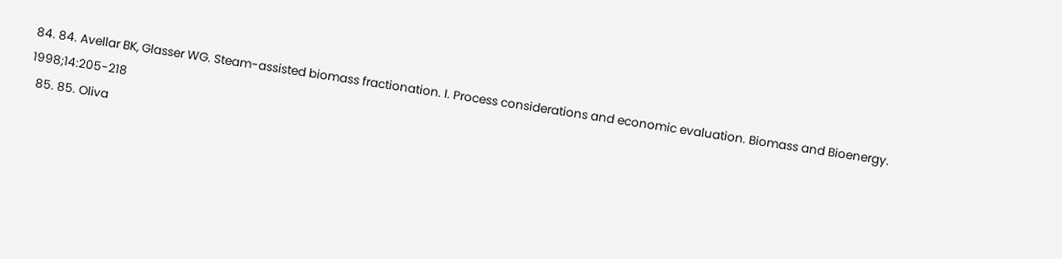84. 84. Avellar BK, Glasser WG. Steam-assisted biomass fractionation. I. Process considerations and economic evaluation. Biomass and Bioenergy. 1998;14:205-218
  85. 85. Oliva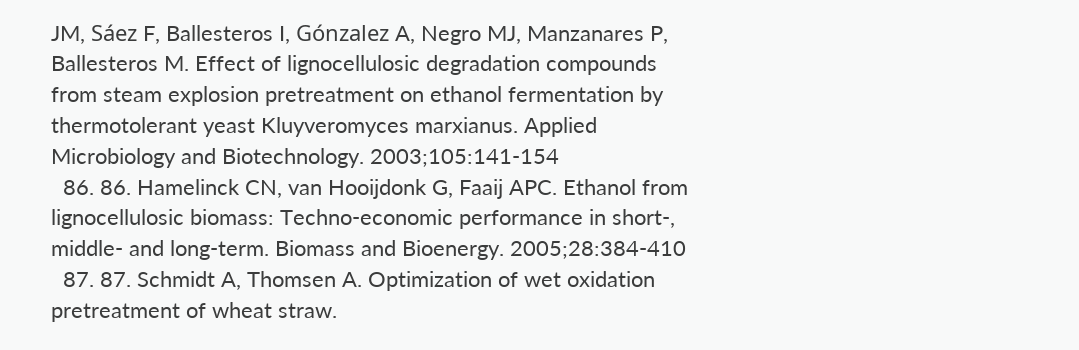JM, Sáez F, Ballesteros I, Gónzalez A, Negro MJ, Manzanares P, Ballesteros M. Effect of lignocellulosic degradation compounds from steam explosion pretreatment on ethanol fermentation by thermotolerant yeast Kluyveromyces marxianus. Applied Microbiology and Biotechnology. 2003;105:141-154
  86. 86. Hamelinck CN, van Hooijdonk G, Faaij APC. Ethanol from lignocellulosic biomass: Techno-economic performance in short-, middle- and long-term. Biomass and Bioenergy. 2005;28:384-410
  87. 87. Schmidt A, Thomsen A. Optimization of wet oxidation pretreatment of wheat straw.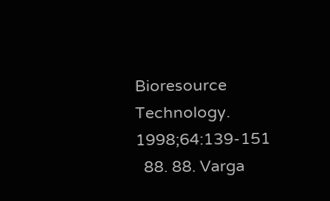Bioresource Technology. 1998;64:139-151
  88. 88. Varga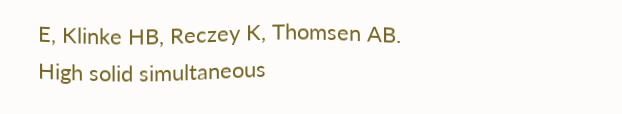E, Klinke HB, Reczey K, Thomsen AB. High solid simultaneous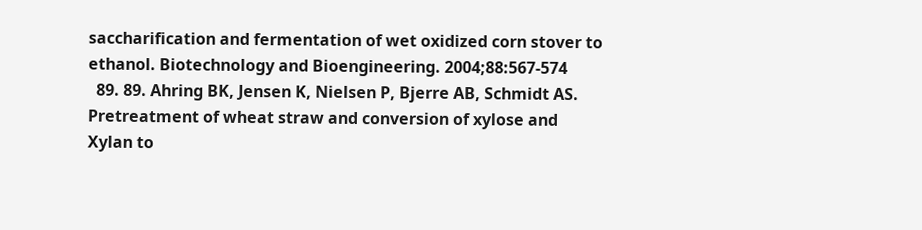saccharification and fermentation of wet oxidized corn stover to ethanol. Biotechnology and Bioengineering. 2004;88:567-574
  89. 89. Ahring BK, Jensen K, Nielsen P, Bjerre AB, Schmidt AS. Pretreatment of wheat straw and conversion of xylose and Xylan to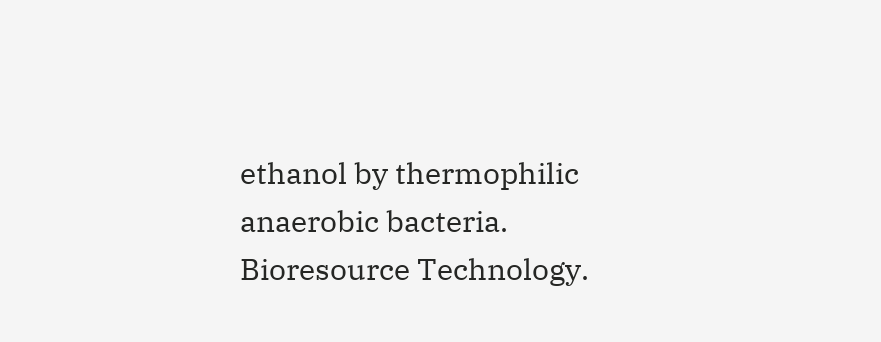ethanol by thermophilic anaerobic bacteria. Bioresource Technology.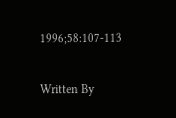1996;58:107-113

Written By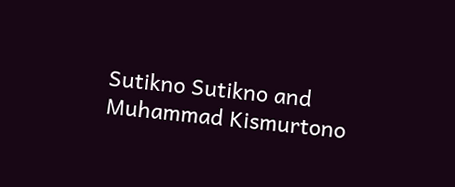Sutikno Sutikno and Muhammad Kismurtono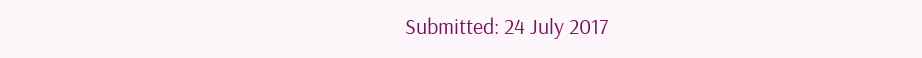Submitted: 24 July 2017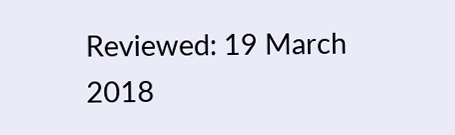Reviewed: 19 March 2018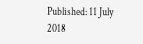Published: 11 July 2018